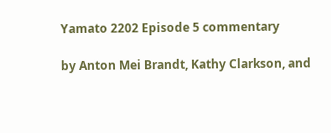Yamato 2202 Episode 5 commentary

by Anton Mei Brandt, Kathy Clarkson, and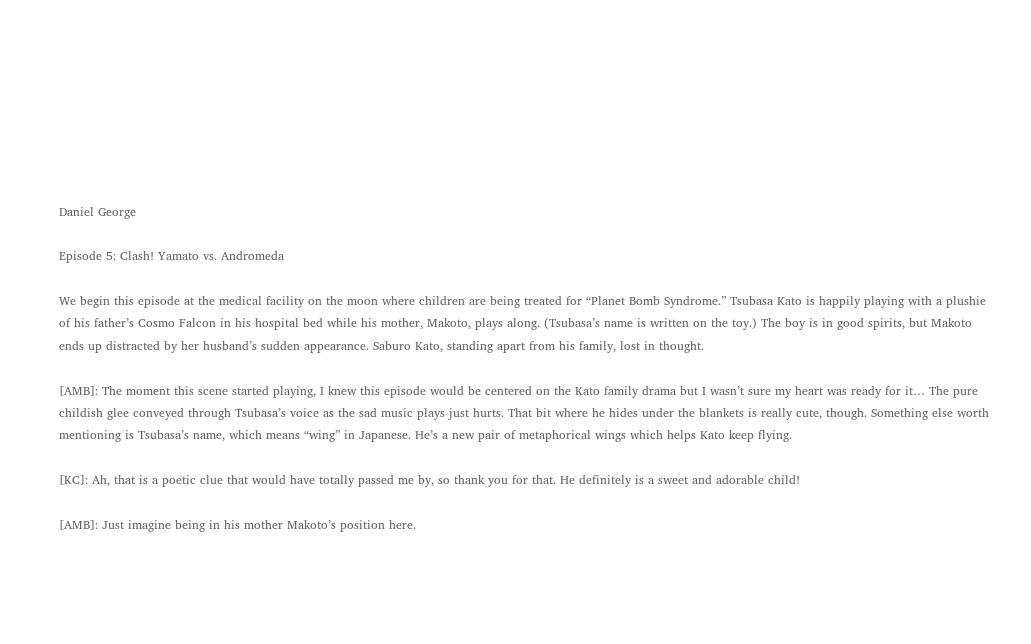Daniel George

Episode 5: Clash! Yamato vs. Andromeda

We begin this episode at the medical facility on the moon where children are being treated for “Planet Bomb Syndrome.” Tsubasa Kato is happily playing with a plushie of his father’s Cosmo Falcon in his hospital bed while his mother, Makoto, plays along. (Tsubasa’s name is written on the toy.) The boy is in good spirits, but Makoto ends up distracted by her husband’s sudden appearance. Saburo Kato, standing apart from his family, lost in thought.

[AMB]: The moment this scene started playing, I knew this episode would be centered on the Kato family drama but I wasn’t sure my heart was ready for it… The pure childish glee conveyed through Tsubasa’s voice as the sad music plays just hurts. That bit where he hides under the blankets is really cute, though. Something else worth mentioning is Tsubasa’s name, which means “wing” in Japanese. He’s a new pair of metaphorical wings which helps Kato keep flying.

[KC]: Ah, that is a poetic clue that would have totally passed me by, so thank you for that. He definitely is a sweet and adorable child!

[AMB]: Just imagine being in his mother Makoto’s position here.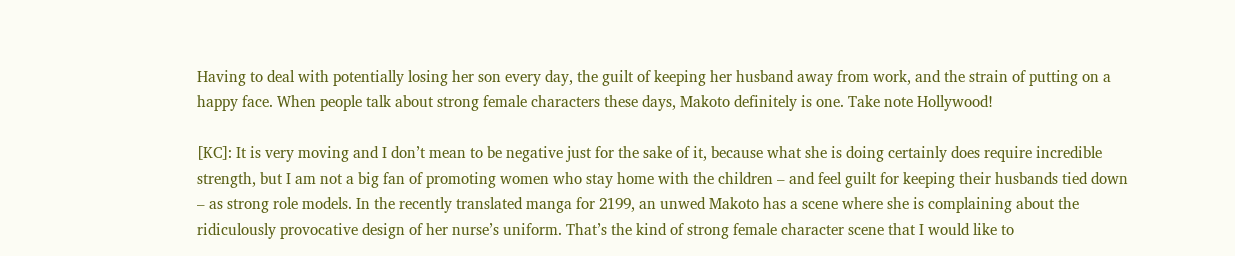Having to deal with potentially losing her son every day, the guilt of keeping her husband away from work, and the strain of putting on a happy face. When people talk about strong female characters these days, Makoto definitely is one. Take note Hollywood!

[KC]: It is very moving and I don’t mean to be negative just for the sake of it, because what she is doing certainly does require incredible strength, but I am not a big fan of promoting women who stay home with the children – and feel guilt for keeping their husbands tied down – as strong role models. In the recently translated manga for 2199, an unwed Makoto has a scene where she is complaining about the ridiculously provocative design of her nurse’s uniform. That’s the kind of strong female character scene that I would like to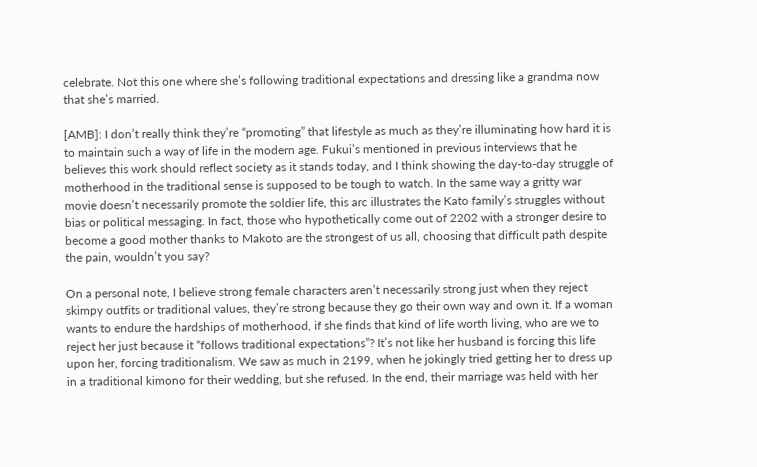celebrate. Not this one where she’s following traditional expectations and dressing like a grandma now that she’s married.

[AMB]: I don’t really think they’re “promoting” that lifestyle as much as they’re illuminating how hard it is to maintain such a way of life in the modern age. Fukui’s mentioned in previous interviews that he believes this work should reflect society as it stands today, and I think showing the day-to-day struggle of motherhood in the traditional sense is supposed to be tough to watch. In the same way a gritty war movie doesn’t necessarily promote the soldier life, this arc illustrates the Kato family’s struggles without bias or political messaging. In fact, those who hypothetically come out of 2202 with a stronger desire to become a good mother thanks to Makoto are the strongest of us all, choosing that difficult path despite the pain, wouldn’t you say?

On a personal note, I believe strong female characters aren’t necessarily strong just when they reject skimpy outfits or traditional values, they’re strong because they go their own way and own it. If a woman wants to endure the hardships of motherhood, if she finds that kind of life worth living, who are we to reject her just because it “follows traditional expectations”? It’s not like her husband is forcing this life upon her, forcing traditionalism. We saw as much in 2199, when he jokingly tried getting her to dress up in a traditional kimono for their wedding, but she refused. In the end, their marriage was held with her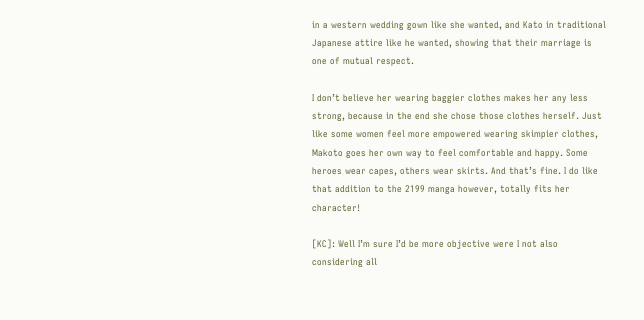in a western wedding gown like she wanted, and Kato in traditional Japanese attire like he wanted, showing that their marriage is one of mutual respect.

I don’t believe her wearing baggier clothes makes her any less strong, because in the end she chose those clothes herself. Just like some women feel more empowered wearing skimpier clothes, Makoto goes her own way to feel comfortable and happy. Some heroes wear capes, others wear skirts. And that’s fine. I do like that addition to the 2199 manga however, totally fits her character!

[KC]: Well I’m sure I’d be more objective were I not also considering all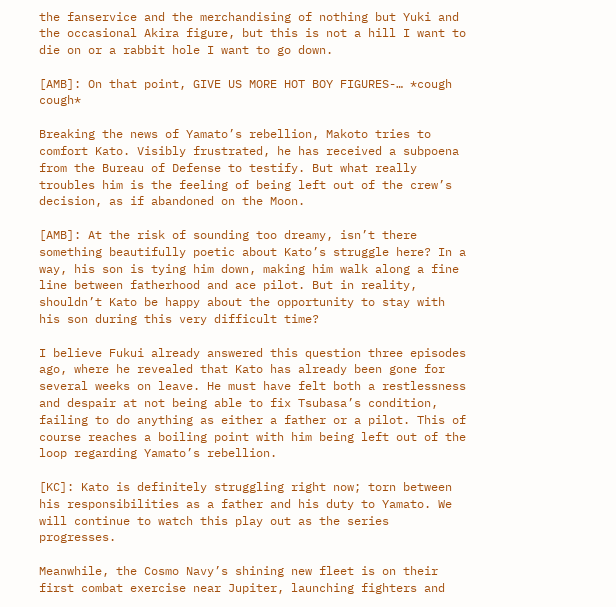the fanservice and the merchandising of nothing but Yuki and the occasional Akira figure, but this is not a hill I want to die on or a rabbit hole I want to go down.

[AMB]: On that point, GIVE US MORE HOT BOY FIGURES-… *cough cough*

Breaking the news of Yamato’s rebellion, Makoto tries to comfort Kato. Visibly frustrated, he has received a subpoena from the Bureau of Defense to testify. But what really troubles him is the feeling of being left out of the crew’s decision, as if abandoned on the Moon.

[AMB]: At the risk of sounding too dreamy, isn’t there something beautifully poetic about Kato’s struggle here? In a way, his son is tying him down, making him walk along a fine line between fatherhood and ace pilot. But in reality, shouldn’t Kato be happy about the opportunity to stay with his son during this very difficult time?

I believe Fukui already answered this question three episodes ago, where he revealed that Kato has already been gone for several weeks on leave. He must have felt both a restlessness and despair at not being able to fix Tsubasa’s condition, failing to do anything as either a father or a pilot. This of course reaches a boiling point with him being left out of the loop regarding Yamato’s rebellion.

[KC]: Kato is definitely struggling right now; torn between his responsibilities as a father and his duty to Yamato. We will continue to watch this play out as the series progresses.

Meanwhile, the Cosmo Navy’s shining new fleet is on their first combat exercise near Jupiter, launching fighters and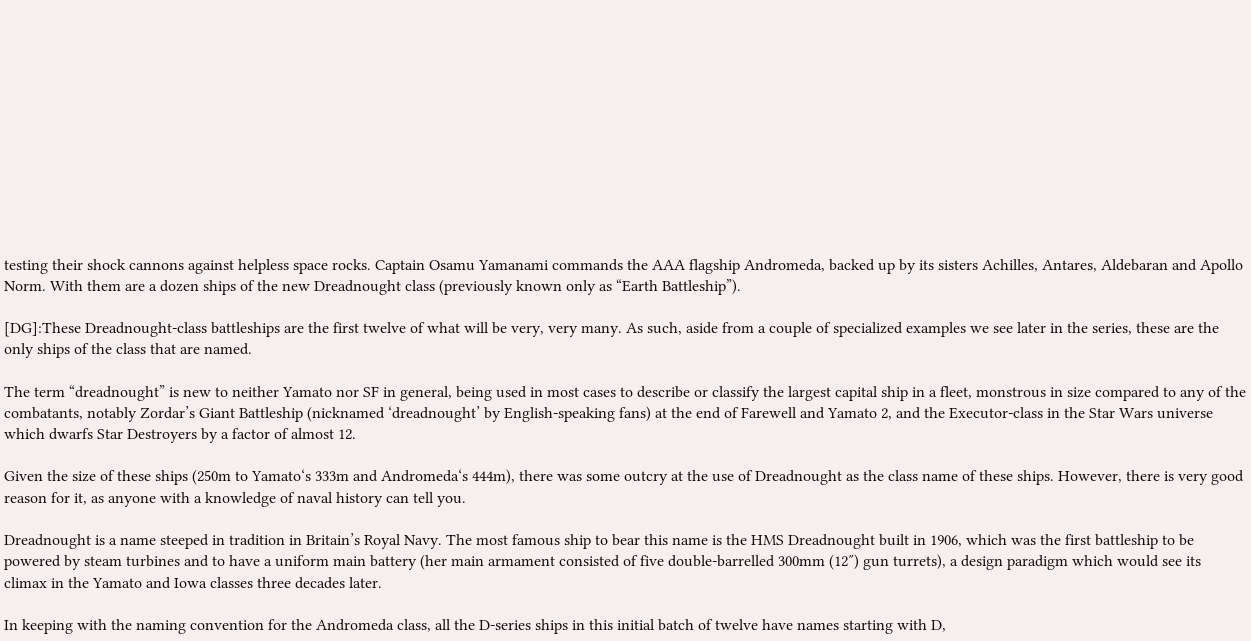testing their shock cannons against helpless space rocks. Captain Osamu Yamanami commands the AAA flagship Andromeda, backed up by its sisters Achilles, Antares, Aldebaran and Apollo Norm. With them are a dozen ships of the new Dreadnought class (previously known only as “Earth Battleship”).

[DG]:These Dreadnought-class battleships are the first twelve of what will be very, very many. As such, aside from a couple of specialized examples we see later in the series, these are the only ships of the class that are named.

The term “dreadnought” is new to neither Yamato nor SF in general, being used in most cases to describe or classify the largest capital ship in a fleet, monstrous in size compared to any of the combatants, notably Zordar’s Giant Battleship (nicknamed ‘dreadnought’ by English-speaking fans) at the end of Farewell and Yamato 2, and the Executor-class in the Star Wars universe which dwarfs Star Destroyers by a factor of almost 12.

Given the size of these ships (250m to Yamato‘s 333m and Andromeda‘s 444m), there was some outcry at the use of Dreadnought as the class name of these ships. However, there is very good reason for it, as anyone with a knowledge of naval history can tell you.

Dreadnought is a name steeped in tradition in Britain’s Royal Navy. The most famous ship to bear this name is the HMS Dreadnought built in 1906, which was the first battleship to be powered by steam turbines and to have a uniform main battery (her main armament consisted of five double-barrelled 300mm (12″) gun turrets), a design paradigm which would see its climax in the Yamato and Iowa classes three decades later.

In keeping with the naming convention for the Andromeda class, all the D-series ships in this initial batch of twelve have names starting with D,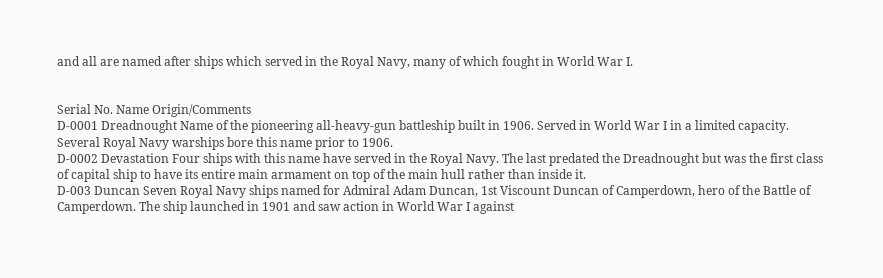and all are named after ships which served in the Royal Navy, many of which fought in World War I.


Serial No. Name Origin/Comments
D-0001 Dreadnought Name of the pioneering all-heavy-gun battleship built in 1906. Served in World War I in a limited capacity. Several Royal Navy warships bore this name prior to 1906.
D-0002 Devastation Four ships with this name have served in the Royal Navy. The last predated the Dreadnought but was the first class of capital ship to have its entire main armament on top of the main hull rather than inside it.
D-003 Duncan Seven Royal Navy ships named for Admiral Adam Duncan, 1st Viscount Duncan of Camperdown, hero of the Battle of Camperdown. The ship launched in 1901 and saw action in World War I against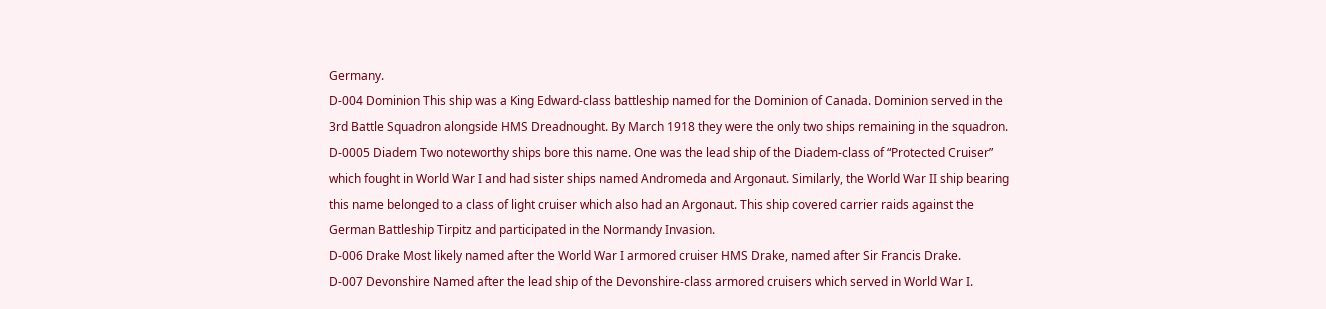Germany.
D-004 Dominion This ship was a King Edward-class battleship named for the Dominion of Canada. Dominion served in the 3rd Battle Squadron alongside HMS Dreadnought. By March 1918 they were the only two ships remaining in the squadron.
D-0005 Diadem Two noteworthy ships bore this name. One was the lead ship of the Diadem-class of “Protected Cruiser” which fought in World War I and had sister ships named Andromeda and Argonaut. Similarly, the World War II ship bearing this name belonged to a class of light cruiser which also had an Argonaut. This ship covered carrier raids against the German Battleship Tirpitz and participated in the Normandy Invasion.
D-006 Drake Most likely named after the World War I armored cruiser HMS Drake, named after Sir Francis Drake.
D-007 Devonshire Named after the lead ship of the Devonshire-class armored cruisers which served in World War I.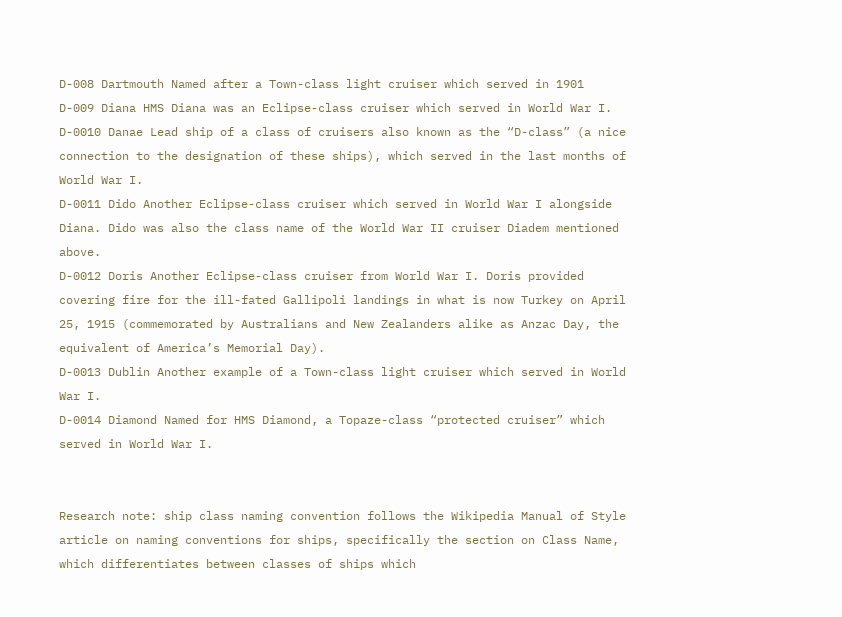D-008 Dartmouth Named after a Town-class light cruiser which served in 1901
D-009 Diana HMS Diana was an Eclipse-class cruiser which served in World War I.
D-0010 Danae Lead ship of a class of cruisers also known as the “D-class” (a nice connection to the designation of these ships), which served in the last months of World War I.
D-0011 Dido Another Eclipse-class cruiser which served in World War I alongside Diana. Dido was also the class name of the World War II cruiser Diadem mentioned above.
D-0012 Doris Another Eclipse-class cruiser from World War I. Doris provided covering fire for the ill-fated Gallipoli landings in what is now Turkey on April 25, 1915 (commemorated by Australians and New Zealanders alike as Anzac Day, the equivalent of America’s Memorial Day).
D-0013 Dublin Another example of a Town-class light cruiser which served in World War I.
D-0014 Diamond Named for HMS Diamond, a Topaze-class “protected cruiser” which served in World War I.


Research note: ship class naming convention follows the Wikipedia Manual of Style article on naming conventions for ships, specifically the section on Class Name, which differentiates between classes of ships which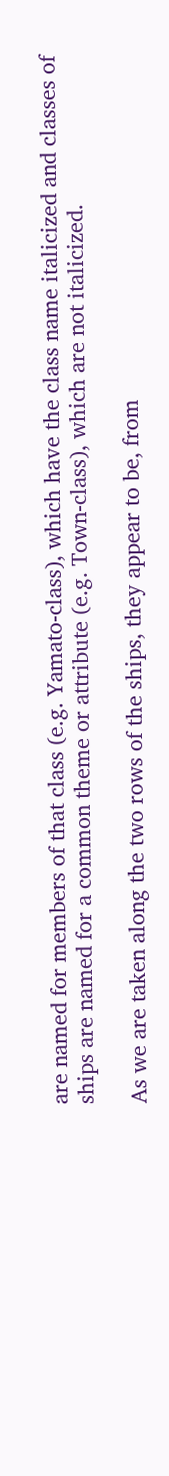are named for members of that class (e.g. Yamato-class), which have the class name italicized and classes of ships are named for a common theme or attribute (e.g. Town-class), which are not italicized.

As we are taken along the two rows of the ships, they appear to be, from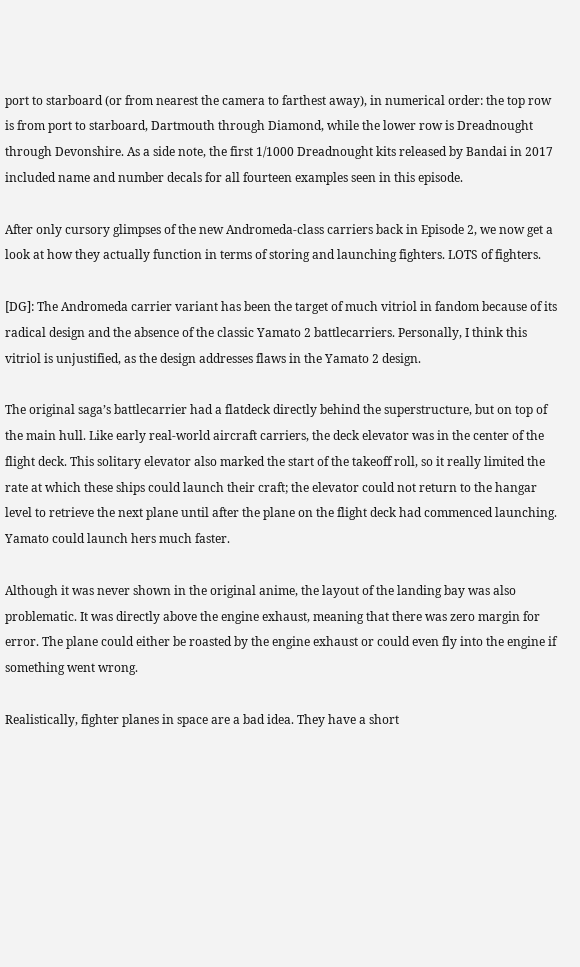port to starboard (or from nearest the camera to farthest away), in numerical order: the top row is from port to starboard, Dartmouth through Diamond, while the lower row is Dreadnought through Devonshire. As a side note, the first 1/1000 Dreadnought kits released by Bandai in 2017 included name and number decals for all fourteen examples seen in this episode.

After only cursory glimpses of the new Andromeda-class carriers back in Episode 2, we now get a look at how they actually function in terms of storing and launching fighters. LOTS of fighters.

[DG]: The Andromeda carrier variant has been the target of much vitriol in fandom because of its radical design and the absence of the classic Yamato 2 battlecarriers. Personally, I think this vitriol is unjustified, as the design addresses flaws in the Yamato 2 design.

The original saga’s battlecarrier had a flatdeck directly behind the superstructure, but on top of the main hull. Like early real-world aircraft carriers, the deck elevator was in the center of the flight deck. This solitary elevator also marked the start of the takeoff roll, so it really limited the rate at which these ships could launch their craft; the elevator could not return to the hangar level to retrieve the next plane until after the plane on the flight deck had commenced launching. Yamato could launch hers much faster.

Although it was never shown in the original anime, the layout of the landing bay was also problematic. It was directly above the engine exhaust, meaning that there was zero margin for error. The plane could either be roasted by the engine exhaust or could even fly into the engine if something went wrong.

Realistically, fighter planes in space are a bad idea. They have a short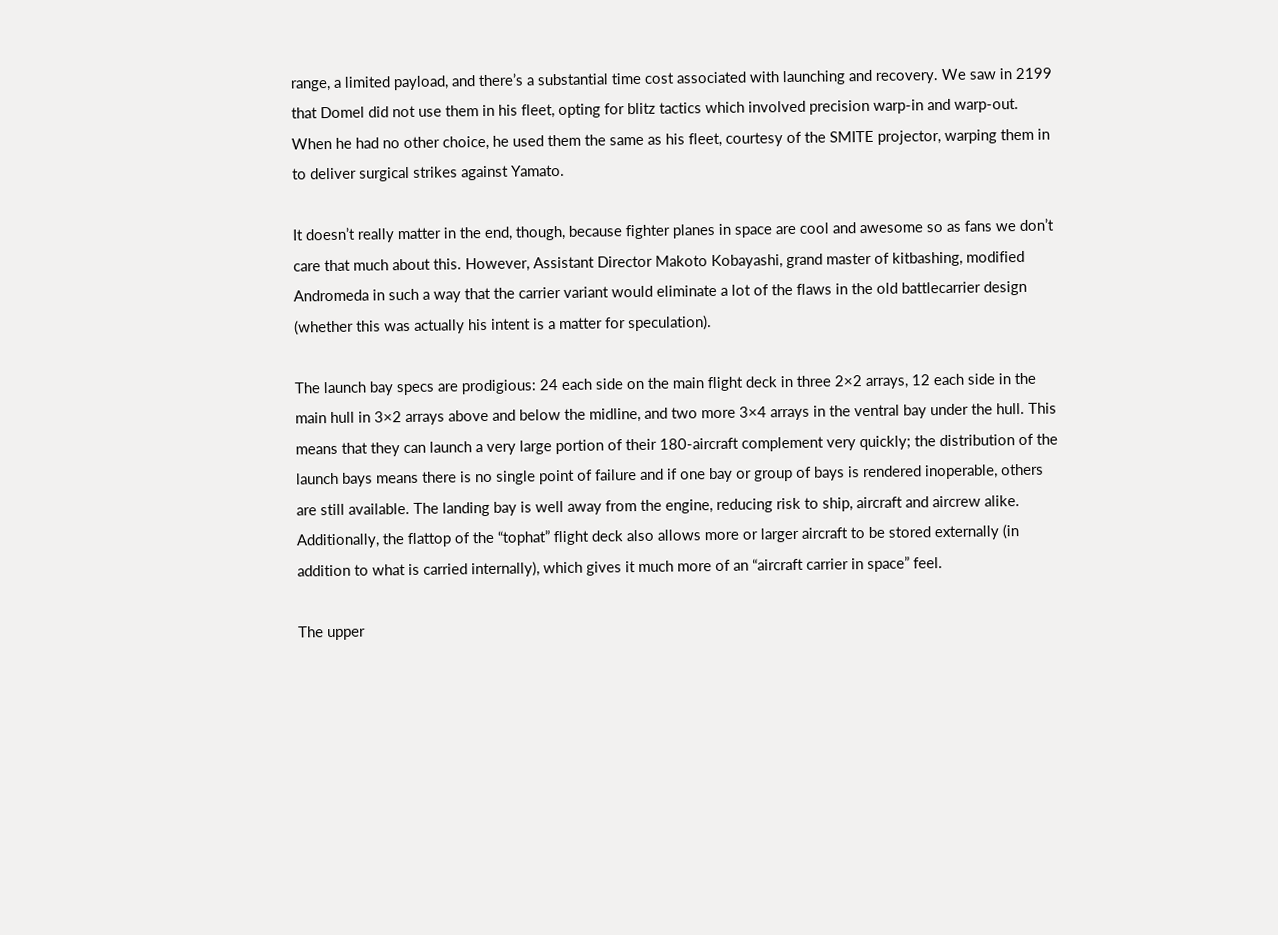range, a limited payload, and there’s a substantial time cost associated with launching and recovery. We saw in 2199 that Domel did not use them in his fleet, opting for blitz tactics which involved precision warp-in and warp-out. When he had no other choice, he used them the same as his fleet, courtesy of the SMITE projector, warping them in to deliver surgical strikes against Yamato.

It doesn’t really matter in the end, though, because fighter planes in space are cool and awesome so as fans we don’t care that much about this. However, Assistant Director Makoto Kobayashi, grand master of kitbashing, modified Andromeda in such a way that the carrier variant would eliminate a lot of the flaws in the old battlecarrier design (whether this was actually his intent is a matter for speculation).

The launch bay specs are prodigious: 24 each side on the main flight deck in three 2×2 arrays, 12 each side in the main hull in 3×2 arrays above and below the midline, and two more 3×4 arrays in the ventral bay under the hull. This means that they can launch a very large portion of their 180-aircraft complement very quickly; the distribution of the launch bays means there is no single point of failure and if one bay or group of bays is rendered inoperable, others are still available. The landing bay is well away from the engine, reducing risk to ship, aircraft and aircrew alike. Additionally, the flattop of the “tophat” flight deck also allows more or larger aircraft to be stored externally (in addition to what is carried internally), which gives it much more of an “aircraft carrier in space” feel.

The upper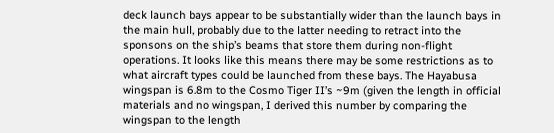deck launch bays appear to be substantially wider than the launch bays in the main hull, probably due to the latter needing to retract into the sponsons on the ship’s beams that store them during non-flight operations. It looks like this means there may be some restrictions as to what aircraft types could be launched from these bays. The Hayabusa wingspan is 6.8m to the Cosmo Tiger II’s ~9m (given the length in official materials and no wingspan, I derived this number by comparing the wingspan to the length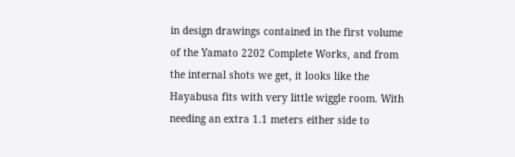in design drawings contained in the first volume of the Yamato 2202 Complete Works, and from the internal shots we get, it looks like the Hayabusa fits with very little wiggle room. With needing an extra 1.1 meters either side to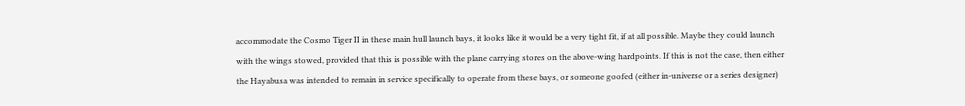accommodate the Cosmo Tiger II in these main hull launch bays, it looks like it would be a very tight fit, if at all possible. Maybe they could launch with the wings stowed, provided that this is possible with the plane carrying stores on the above-wing hardpoints. If this is not the case, then either the Hayabusa was intended to remain in service specifically to operate from these bays, or someone goofed (either in-universe or a series designer)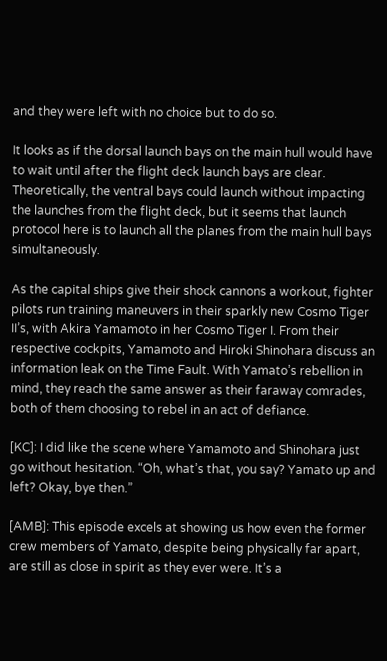and they were left with no choice but to do so.

It looks as if the dorsal launch bays on the main hull would have to wait until after the flight deck launch bays are clear. Theoretically, the ventral bays could launch without impacting the launches from the flight deck, but it seems that launch protocol here is to launch all the planes from the main hull bays simultaneously.

As the capital ships give their shock cannons a workout, fighter pilots run training maneuvers in their sparkly new Cosmo Tiger II’s, with Akira Yamamoto in her Cosmo Tiger I. From their respective cockpits, Yamamoto and Hiroki Shinohara discuss an information leak on the Time Fault. With Yamato’s rebellion in mind, they reach the same answer as their faraway comrades, both of them choosing to rebel in an act of defiance.

[KC]: I did like the scene where Yamamoto and Shinohara just go without hesitation. “Oh, what’s that, you say? Yamato up and left? Okay, bye then.”

[AMB]: This episode excels at showing us how even the former crew members of Yamato, despite being physically far apart, are still as close in spirit as they ever were. It’s a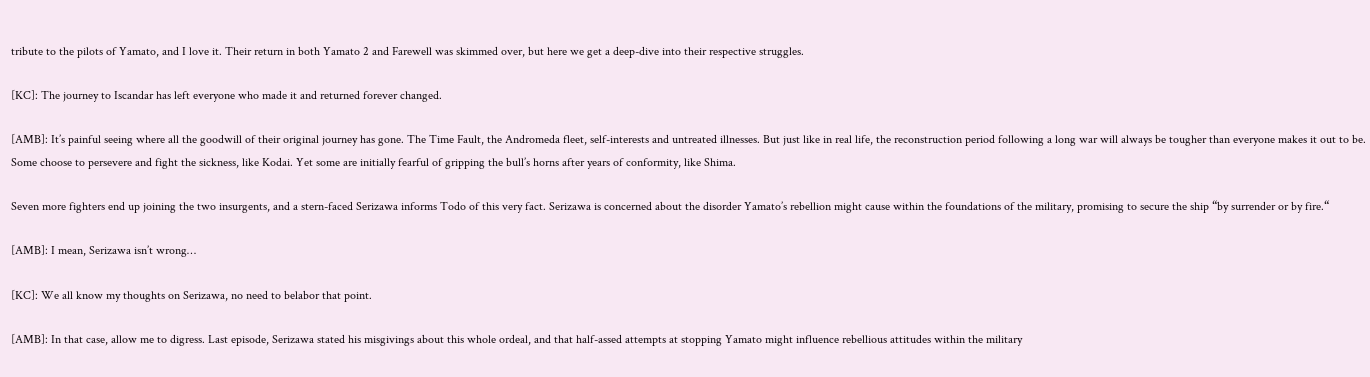tribute to the pilots of Yamato, and I love it. Their return in both Yamato 2 and Farewell was skimmed over, but here we get a deep-dive into their respective struggles.

[KC]: The journey to Iscandar has left everyone who made it and returned forever changed.

[AMB]: It’s painful seeing where all the goodwill of their original journey has gone. The Time Fault, the Andromeda fleet, self-interests and untreated illnesses. But just like in real life, the reconstruction period following a long war will always be tougher than everyone makes it out to be. Some choose to persevere and fight the sickness, like Kodai. Yet some are initially fearful of gripping the bull’s horns after years of conformity, like Shima.

Seven more fighters end up joining the two insurgents, and a stern-faced Serizawa informs Todo of this very fact. Serizawa is concerned about the disorder Yamato’s rebellion might cause within the foundations of the military, promising to secure the ship “by surrender or by fire.“

[AMB]: I mean, Serizawa isn’t wrong…

[KC]: We all know my thoughts on Serizawa, no need to belabor that point.

[AMB]: In that case, allow me to digress. Last episode, Serizawa stated his misgivings about this whole ordeal, and that half-assed attempts at stopping Yamato might influence rebellious attitudes within the military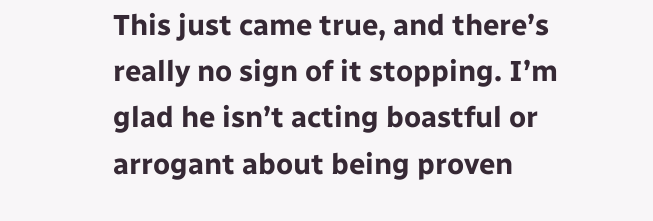This just came true, and there’s really no sign of it stopping. I’m glad he isn’t acting boastful or arrogant about being proven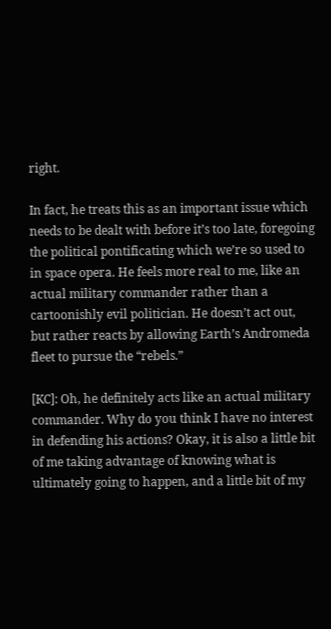right.

In fact, he treats this as an important issue which needs to be dealt with before it’s too late, foregoing the political pontificating which we’re so used to in space opera. He feels more real to me, like an actual military commander rather than a cartoonishly evil politician. He doesn’t act out, but rather reacts by allowing Earth’s Andromeda fleet to pursue the “rebels.”

[KC]: Oh, he definitely acts like an actual military commander. Why do you think I have no interest in defending his actions? Okay, it is also a little bit of me taking advantage of knowing what is ultimately going to happen, and a little bit of my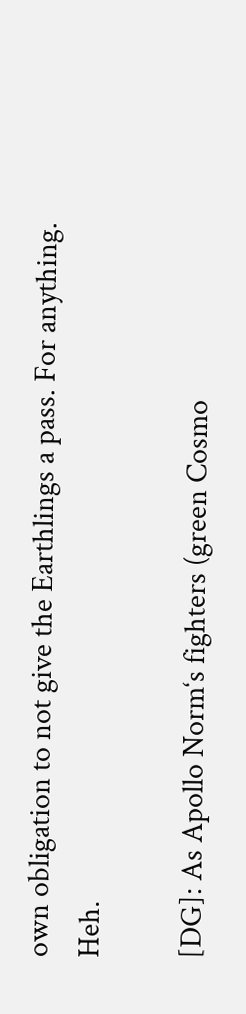own obligation to not give the Earthlings a pass. For anything. Heh.

[DG]: As Apollo Norm‘s fighters (green Cosmo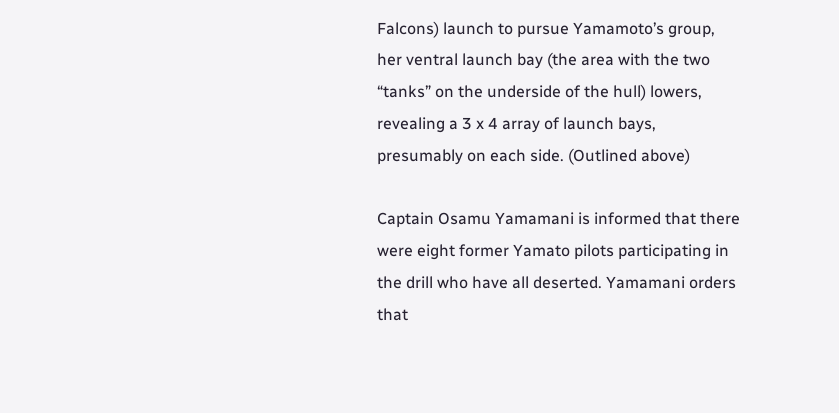Falcons) launch to pursue Yamamoto’s group, her ventral launch bay (the area with the two “tanks” on the underside of the hull) lowers, revealing a 3 x 4 array of launch bays, presumably on each side. (Outlined above)

Captain Osamu Yamamani is informed that there were eight former Yamato pilots participating in the drill who have all deserted. Yamamani orders that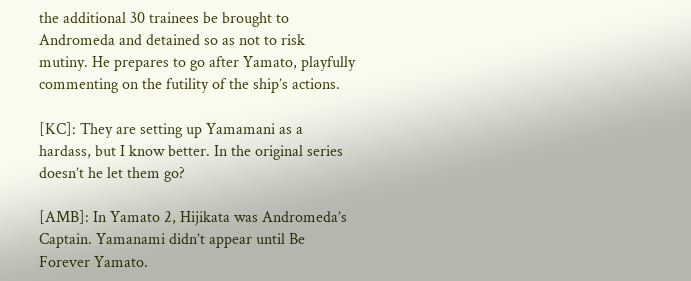the additional 30 trainees be brought to Andromeda and detained so as not to risk mutiny. He prepares to go after Yamato, playfully commenting on the futility of the ship’s actions.

[KC]: They are setting up Yamamani as a hardass, but I know better. In the original series doesn’t he let them go?

[AMB]: In Yamato 2, Hijikata was Andromeda’s Captain. Yamanami didn’t appear until Be Forever Yamato.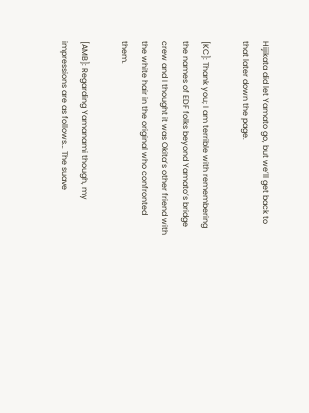Hijikata did let Yamato go, but we’ll get back to that later down the page.

[KC]: Thank you; I am terrible with remembering the names of EDF folks beyond Yamato’s bridge crew and I thought it was Okita’s other friend with the white hair in the original who confronted them.

[AMB]: Regarding Yamanami though, my impressions are as follows… The suave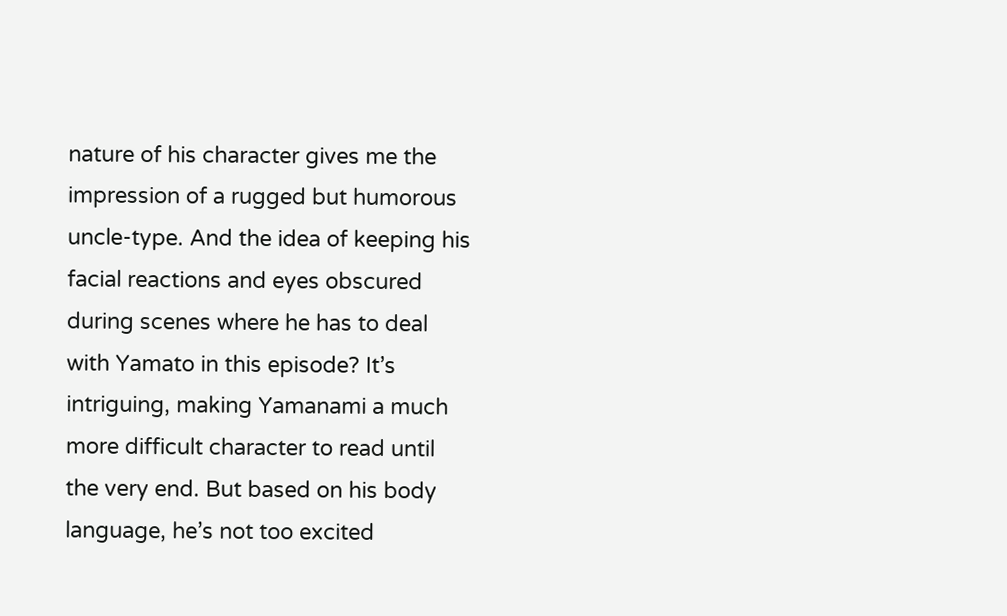nature of his character gives me the impression of a rugged but humorous uncle-type. And the idea of keeping his facial reactions and eyes obscured during scenes where he has to deal with Yamato in this episode? It’s intriguing, making Yamanami a much more difficult character to read until the very end. But based on his body language, he’s not too excited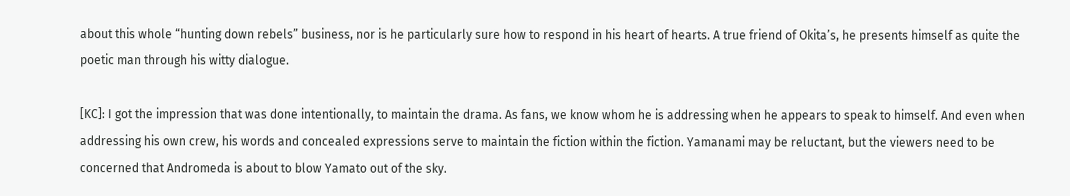about this whole “hunting down rebels” business, nor is he particularly sure how to respond in his heart of hearts. A true friend of Okita’s, he presents himself as quite the poetic man through his witty dialogue.

[KC]: I got the impression that was done intentionally, to maintain the drama. As fans, we know whom he is addressing when he appears to speak to himself. And even when addressing his own crew, his words and concealed expressions serve to maintain the fiction within the fiction. Yamanami may be reluctant, but the viewers need to be concerned that Andromeda is about to blow Yamato out of the sky.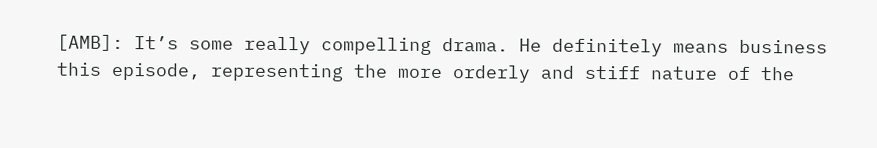[AMB]: It’s some really compelling drama. He definitely means business this episode, representing the more orderly and stiff nature of the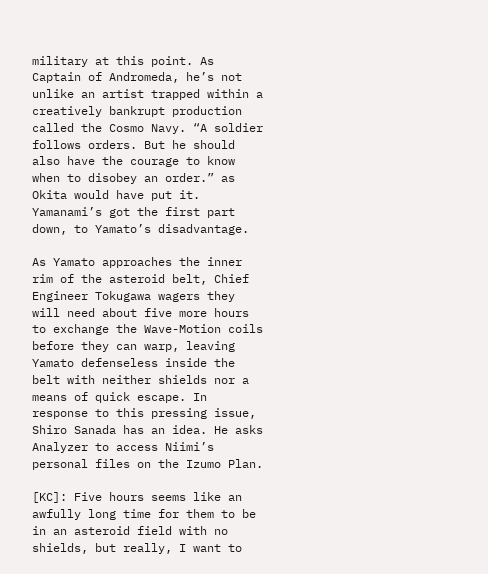military at this point. As Captain of Andromeda, he’s not unlike an artist trapped within a creatively bankrupt production called the Cosmo Navy. “A soldier follows orders. But he should also have the courage to know when to disobey an order.” as Okita would have put it. Yamanami’s got the first part down, to Yamato’s disadvantage.

As Yamato approaches the inner rim of the asteroid belt, Chief Engineer Tokugawa wagers they will need about five more hours to exchange the Wave-Motion coils before they can warp, leaving Yamato defenseless inside the belt with neither shields nor a means of quick escape. In response to this pressing issue, Shiro Sanada has an idea. He asks Analyzer to access Niimi’s personal files on the Izumo Plan.

[KC]: Five hours seems like an awfully long time for them to be in an asteroid field with no shields, but really, I want to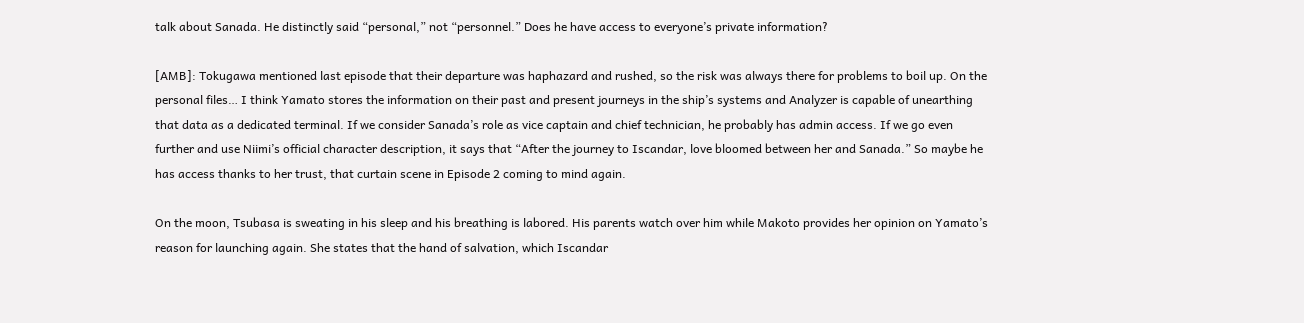talk about Sanada. He distinctly said “personal,” not “personnel.” Does he have access to everyone’s private information?

[AMB]: Tokugawa mentioned last episode that their departure was haphazard and rushed, so the risk was always there for problems to boil up. On the personal files… I think Yamato stores the information on their past and present journeys in the ship’s systems and Analyzer is capable of unearthing that data as a dedicated terminal. If we consider Sanada’s role as vice captain and chief technician, he probably has admin access. If we go even further and use Niimi’s official character description, it says that “After the journey to Iscandar, love bloomed between her and Sanada.” So maybe he has access thanks to her trust, that curtain scene in Episode 2 coming to mind again.

On the moon, Tsubasa is sweating in his sleep and his breathing is labored. His parents watch over him while Makoto provides her opinion on Yamato’s reason for launching again. She states that the hand of salvation, which Iscandar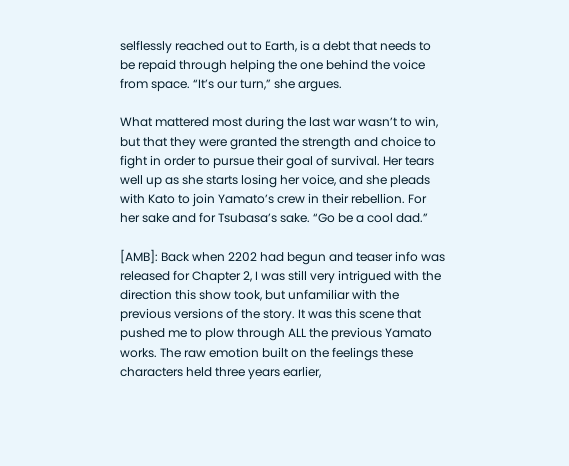selflessly reached out to Earth, is a debt that needs to be repaid through helping the one behind the voice from space. “It’s our turn,” she argues.

What mattered most during the last war wasn’t to win, but that they were granted the strength and choice to fight in order to pursue their goal of survival. Her tears well up as she starts losing her voice, and she pleads with Kato to join Yamato’s crew in their rebellion. For her sake and for Tsubasa’s sake. “Go be a cool dad.”

[AMB]: Back when 2202 had begun and teaser info was released for Chapter 2, I was still very intrigued with the direction this show took, but unfamiliar with the previous versions of the story. It was this scene that pushed me to plow through ALL the previous Yamato works. The raw emotion built on the feelings these characters held three years earlier,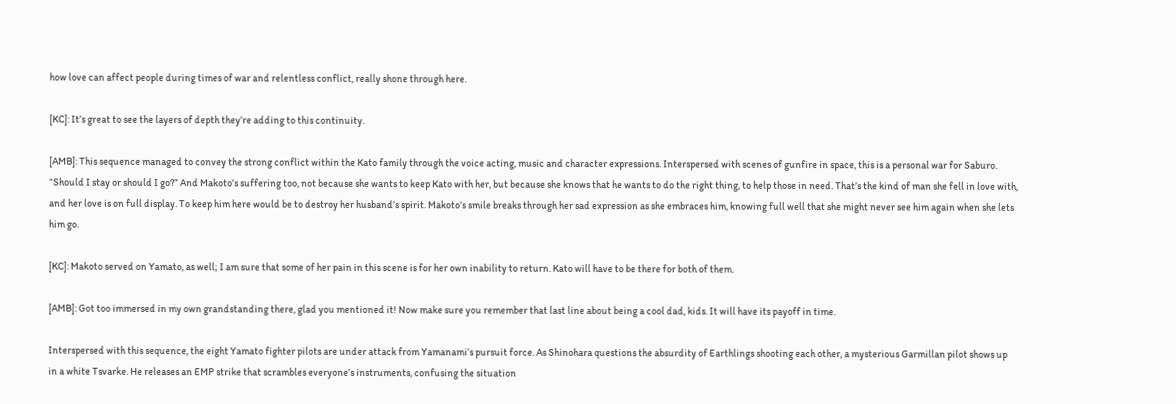how love can affect people during times of war and relentless conflict, really shone through here.

[KC]: It’s great to see the layers of depth they’re adding to this continuity.

[AMB]: This sequence managed to convey the strong conflict within the Kato family through the voice acting, music and character expressions. Interspersed with scenes of gunfire in space, this is a personal war for Saburo. “Should I stay or should I go?” And Makoto’s suffering too, not because she wants to keep Kato with her, but because she knows that he wants to do the right thing, to help those in need. That’s the kind of man she fell in love with, and her love is on full display. To keep him here would be to destroy her husband’s spirit. Makoto’s smile breaks through her sad expression as she embraces him, knowing full well that she might never see him again when she lets him go.

[KC]: Makoto served on Yamato, as well; I am sure that some of her pain in this scene is for her own inability to return. Kato will have to be there for both of them.

[AMB]: Got too immersed in my own grandstanding there, glad you mentioned it! Now make sure you remember that last line about being a cool dad, kids. It will have its payoff in time.

Interspersed with this sequence, the eight Yamato fighter pilots are under attack from Yamanami’s pursuit force. As Shinohara questions the absurdity of Earthlings shooting each other, a mysterious Garmillan pilot shows up in a white Tsvarke. He releases an EMP strike that scrambles everyone’s instruments, confusing the situation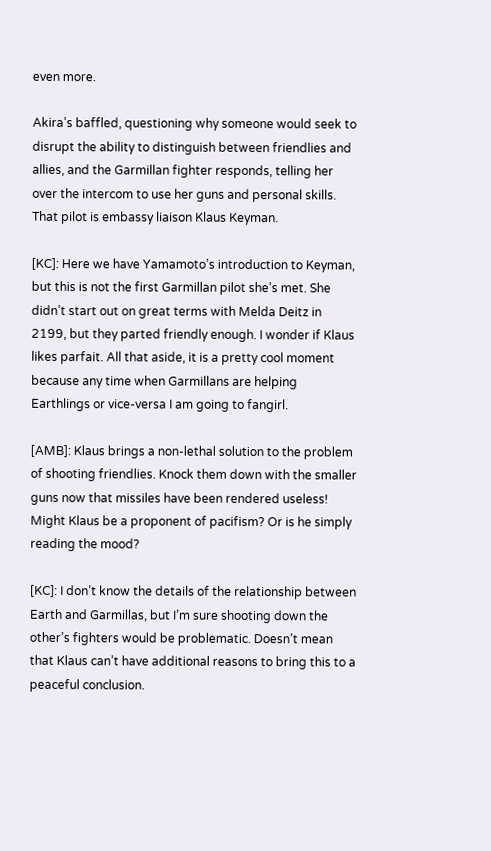even more.

Akira’s baffled, questioning why someone would seek to disrupt the ability to distinguish between friendlies and allies, and the Garmillan fighter responds, telling her over the intercom to use her guns and personal skills. That pilot is embassy liaison Klaus Keyman.

[KC]: Here we have Yamamoto’s introduction to Keyman, but this is not the first Garmillan pilot she’s met. She didn’t start out on great terms with Melda Deitz in 2199, but they parted friendly enough. I wonder if Klaus likes parfait. All that aside, it is a pretty cool moment because any time when Garmillans are helping Earthlings or vice-versa I am going to fangirl.

[AMB]: Klaus brings a non-lethal solution to the problem of shooting friendlies. Knock them down with the smaller guns now that missiles have been rendered useless! Might Klaus be a proponent of pacifism? Or is he simply reading the mood?

[KC]: I don’t know the details of the relationship between Earth and Garmillas, but I’m sure shooting down the other’s fighters would be problematic. Doesn’t mean that Klaus can’t have additional reasons to bring this to a peaceful conclusion.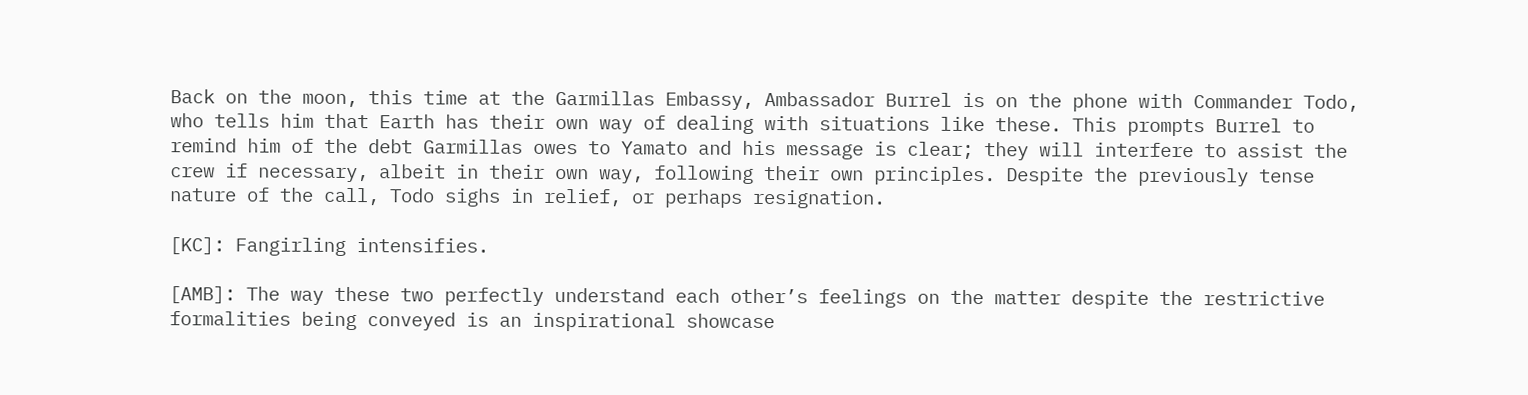Back on the moon, this time at the Garmillas Embassy, Ambassador Burrel is on the phone with Commander Todo, who tells him that Earth has their own way of dealing with situations like these. This prompts Burrel to remind him of the debt Garmillas owes to Yamato and his message is clear; they will interfere to assist the crew if necessary, albeit in their own way, following their own principles. Despite the previously tense nature of the call, Todo sighs in relief, or perhaps resignation.

[KC]: Fangirling intensifies.

[AMB]: The way these two perfectly understand each other’s feelings on the matter despite the restrictive formalities being conveyed is an inspirational showcase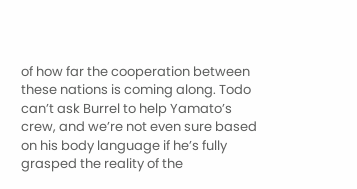of how far the cooperation between these nations is coming along. Todo can’t ask Burrel to help Yamato’s crew, and we’re not even sure based on his body language if he’s fully grasped the reality of the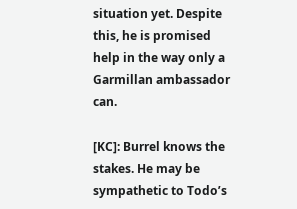situation yet. Despite this, he is promised help in the way only a Garmillan ambassador can.

[KC]: Burrel knows the stakes. He may be sympathetic to Todo’s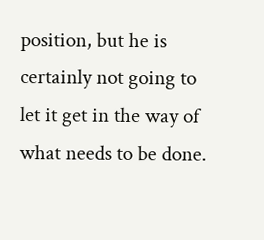position, but he is certainly not going to let it get in the way of what needs to be done.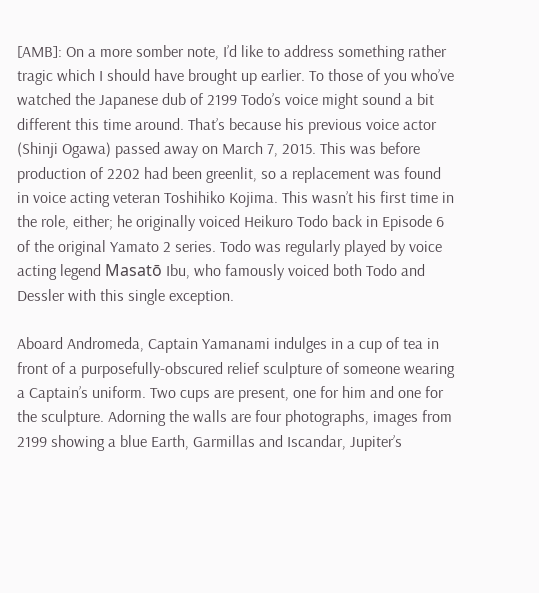[AMB]: On a more somber note, I’d like to address something rather tragic which I should have brought up earlier. To those of you who’ve watched the Japanese dub of 2199 Todo’s voice might sound a bit different this time around. That’s because his previous voice actor (Shinji Ogawa) passed away on March 7, 2015. This was before production of 2202 had been greenlit, so a replacement was found in voice acting veteran Toshihiko Kojima. This wasn’t his first time in the role, either; he originally voiced Heikuro Todo back in Episode 6 of the original Yamato 2 series. Todo was regularly played by voice acting legend Masatō Ibu, who famously voiced both Todo and Dessler with this single exception.

Aboard Andromeda, Captain Yamanami indulges in a cup of tea in front of a purposefully-obscured relief sculpture of someone wearing a Captain’s uniform. Two cups are present, one for him and one for the sculpture. Adorning the walls are four photographs, images from 2199 showing a blue Earth, Garmillas and Iscandar, Jupiter’s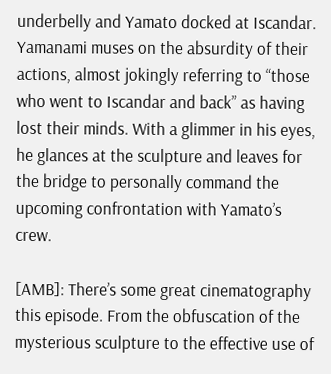underbelly and Yamato docked at Iscandar. Yamanami muses on the absurdity of their actions, almost jokingly referring to “those who went to Iscandar and back” as having lost their minds. With a glimmer in his eyes, he glances at the sculpture and leaves for the bridge to personally command the upcoming confrontation with Yamato’s crew.

[AMB]: There’s some great cinematography this episode. From the obfuscation of the mysterious sculpture to the effective use of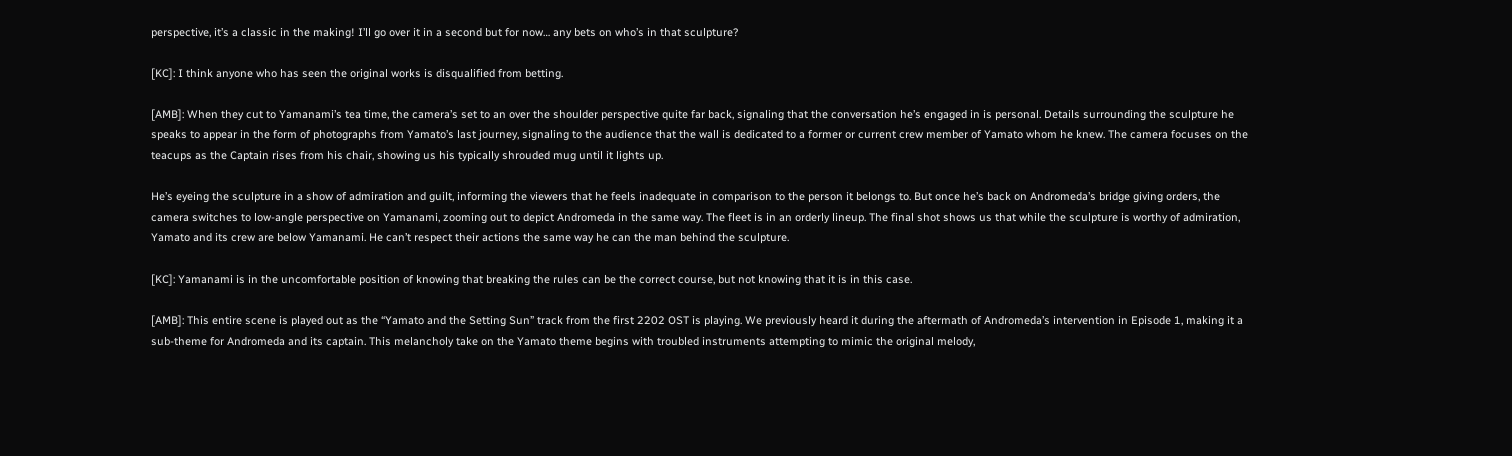perspective, it’s a classic in the making! I’ll go over it in a second but for now… any bets on who’s in that sculpture?

[KC]: I think anyone who has seen the original works is disqualified from betting.

[AMB]: When they cut to Yamanami’s tea time, the camera’s set to an over the shoulder perspective quite far back, signaling that the conversation he’s engaged in is personal. Details surrounding the sculpture he speaks to appear in the form of photographs from Yamato’s last journey, signaling to the audience that the wall is dedicated to a former or current crew member of Yamato whom he knew. The camera focuses on the teacups as the Captain rises from his chair, showing us his typically shrouded mug until it lights up.

He’s eyeing the sculpture in a show of admiration and guilt, informing the viewers that he feels inadequate in comparison to the person it belongs to. But once he’s back on Andromeda’s bridge giving orders, the camera switches to low-angle perspective on Yamanami, zooming out to depict Andromeda in the same way. The fleet is in an orderly lineup. The final shot shows us that while the sculpture is worthy of admiration, Yamato and its crew are below Yamanami. He can’t respect their actions the same way he can the man behind the sculpture.

[KC]: Yamanami is in the uncomfortable position of knowing that breaking the rules can be the correct course, but not knowing that it is in this case.

[AMB]: This entire scene is played out as the “Yamato and the Setting Sun” track from the first 2202 OST is playing. We previously heard it during the aftermath of Andromeda’s intervention in Episode 1, making it a sub-theme for Andromeda and its captain. This melancholy take on the Yamato theme begins with troubled instruments attempting to mimic the original melody,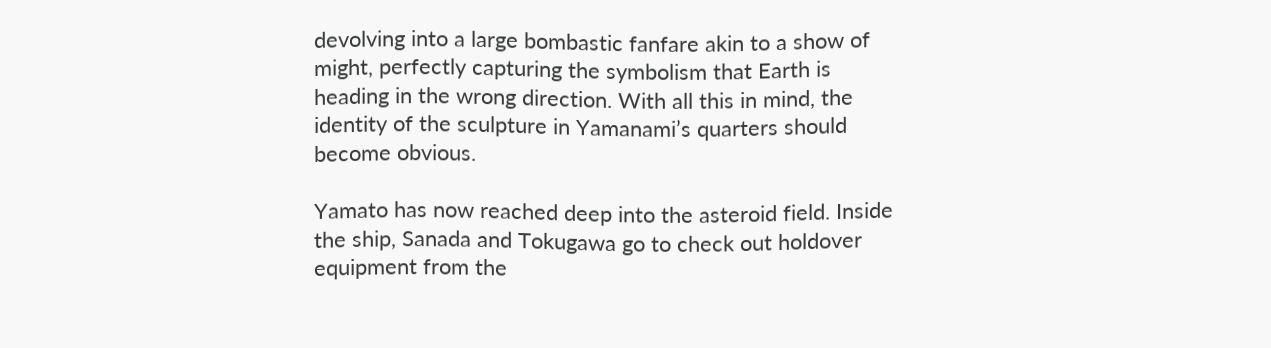devolving into a large bombastic fanfare akin to a show of might, perfectly capturing the symbolism that Earth is heading in the wrong direction. With all this in mind, the identity of the sculpture in Yamanami’s quarters should become obvious.

Yamato has now reached deep into the asteroid field. Inside the ship, Sanada and Tokugawa go to check out holdover equipment from the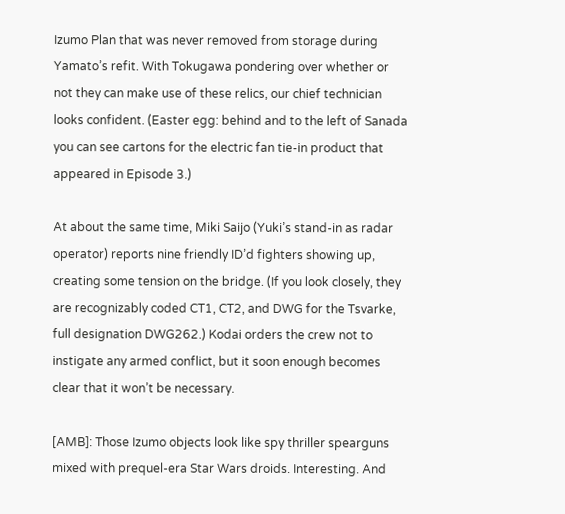Izumo Plan that was never removed from storage during Yamato’s refit. With Tokugawa pondering over whether or not they can make use of these relics, our chief technician looks confident. (Easter egg: behind and to the left of Sanada you can see cartons for the electric fan tie-in product that appeared in Episode 3.)

At about the same time, Miki Saijo (Yuki’s stand-in as radar operator) reports nine friendly ID’d fighters showing up, creating some tension on the bridge. (If you look closely, they are recognizably coded CT1, CT2, and DWG for the Tsvarke, full designation DWG262.) Kodai orders the crew not to instigate any armed conflict, but it soon enough becomes clear that it won’t be necessary.

[AMB]: Those Izumo objects look like spy thriller spearguns mixed with prequel-era Star Wars droids. Interesting. And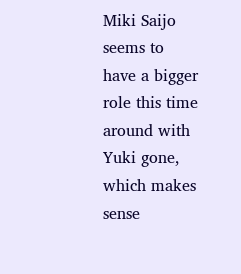Miki Saijo seems to have a bigger role this time around with Yuki gone, which makes sense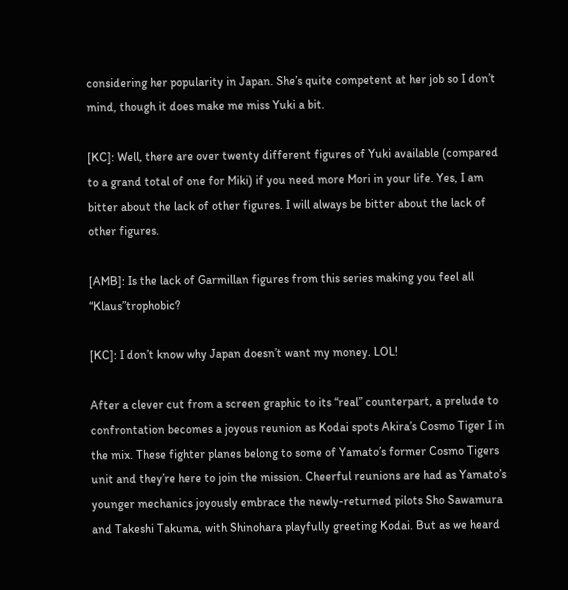considering her popularity in Japan. She’s quite competent at her job so I don’t mind, though it does make me miss Yuki a bit.

[KC]: Well, there are over twenty different figures of Yuki available (compared to a grand total of one for Miki) if you need more Mori in your life. Yes, I am bitter about the lack of other figures. I will always be bitter about the lack of other figures.

[AMB]: Is the lack of Garmillan figures from this series making you feel all “Klaus”trophobic?

[KC]: I don’t know why Japan doesn’t want my money. LOL!

After a clever cut from a screen graphic to its “real” counterpart, a prelude to confrontation becomes a joyous reunion as Kodai spots Akira’s Cosmo Tiger I in the mix. These fighter planes belong to some of Yamato’s former Cosmo Tigers unit and they’re here to join the mission. Cheerful reunions are had as Yamato’s younger mechanics joyously embrace the newly-returned pilots Sho Sawamura and Takeshi Takuma, with Shinohara playfully greeting Kodai. But as we heard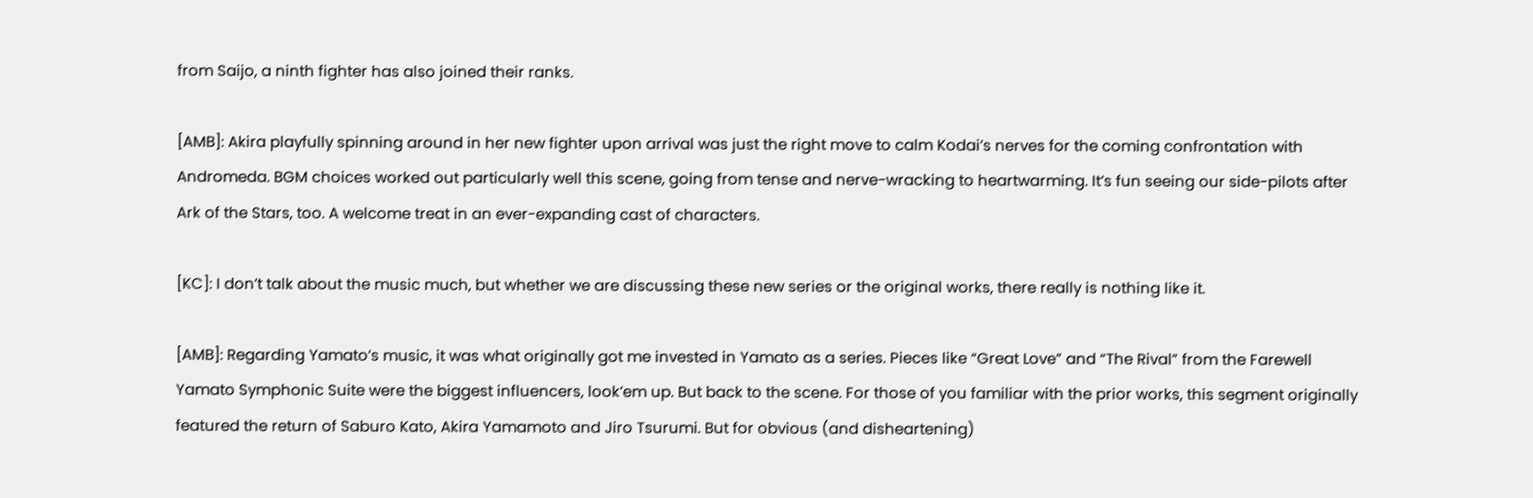from Saijo, a ninth fighter has also joined their ranks.

[AMB]: Akira playfully spinning around in her new fighter upon arrival was just the right move to calm Kodai’s nerves for the coming confrontation with Andromeda. BGM choices worked out particularly well this scene, going from tense and nerve-wracking to heartwarming. It’s fun seeing our side-pilots after Ark of the Stars, too. A welcome treat in an ever-expanding cast of characters.

[KC]: I don’t talk about the music much, but whether we are discussing these new series or the original works, there really is nothing like it.

[AMB]: Regarding Yamato’s music, it was what originally got me invested in Yamato as a series. Pieces like “Great Love” and “The Rival” from the Farewell Yamato Symphonic Suite were the biggest influencers, look’em up. But back to the scene. For those of you familiar with the prior works, this segment originally featured the return of Saburo Kato, Akira Yamamoto and Jiro Tsurumi. But for obvious (and disheartening)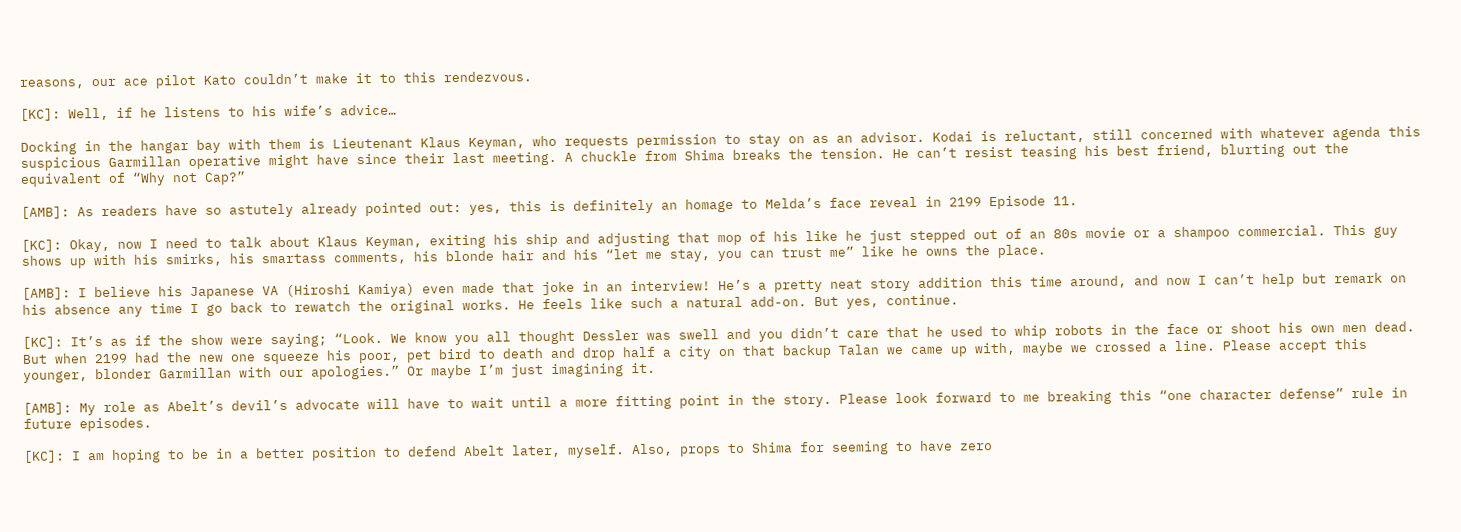reasons, our ace pilot Kato couldn’t make it to this rendezvous.

[KC]: Well, if he listens to his wife’s advice…

Docking in the hangar bay with them is Lieutenant Klaus Keyman, who requests permission to stay on as an advisor. Kodai is reluctant, still concerned with whatever agenda this suspicious Garmillan operative might have since their last meeting. A chuckle from Shima breaks the tension. He can’t resist teasing his best friend, blurting out the equivalent of “Why not Cap?”

[AMB]: As readers have so astutely already pointed out: yes, this is definitely an homage to Melda’s face reveal in 2199 Episode 11.

[KC]: Okay, now I need to talk about Klaus Keyman, exiting his ship and adjusting that mop of his like he just stepped out of an 80s movie or a shampoo commercial. This guy shows up with his smirks, his smartass comments, his blonde hair and his “let me stay, you can trust me” like he owns the place.

[AMB]: I believe his Japanese VA (Hiroshi Kamiya) even made that joke in an interview! He’s a pretty neat story addition this time around, and now I can’t help but remark on his absence any time I go back to rewatch the original works. He feels like such a natural add-on. But yes, continue.

[KC]: It’s as if the show were saying; “Look. We know you all thought Dessler was swell and you didn’t care that he used to whip robots in the face or shoot his own men dead. But when 2199 had the new one squeeze his poor, pet bird to death and drop half a city on that backup Talan we came up with, maybe we crossed a line. Please accept this younger, blonder Garmillan with our apologies.” Or maybe I’m just imagining it.

[AMB]: My role as Abelt’s devil’s advocate will have to wait until a more fitting point in the story. Please look forward to me breaking this “one character defense” rule in future episodes.

[KC]: I am hoping to be in a better position to defend Abelt later, myself. Also, props to Shima for seeming to have zero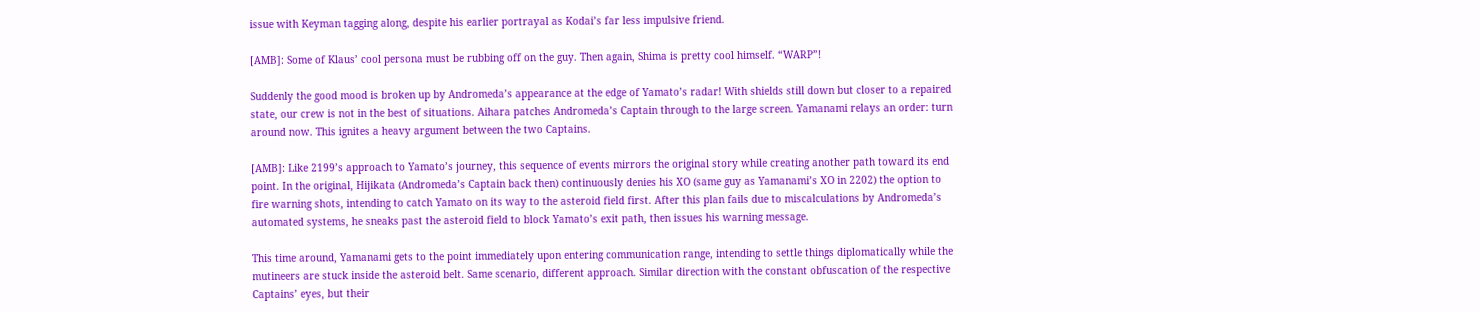issue with Keyman tagging along, despite his earlier portrayal as Kodai’s far less impulsive friend.

[AMB]: Some of Klaus’ cool persona must be rubbing off on the guy. Then again, Shima is pretty cool himself. “WARP”!

Suddenly the good mood is broken up by Andromeda’s appearance at the edge of Yamato’s radar! With shields still down but closer to a repaired state, our crew is not in the best of situations. Aihara patches Andromeda’s Captain through to the large screen. Yamanami relays an order: turn around now. This ignites a heavy argument between the two Captains.

[AMB]: Like 2199’s approach to Yamato’s journey, this sequence of events mirrors the original story while creating another path toward its end point. In the original, Hijikata (Andromeda’s Captain back then) continuously denies his XO (same guy as Yamanami’s XO in 2202) the option to fire warning shots, intending to catch Yamato on its way to the asteroid field first. After this plan fails due to miscalculations by Andromeda’s automated systems, he sneaks past the asteroid field to block Yamato’s exit path, then issues his warning message.

This time around, Yamanami gets to the point immediately upon entering communication range, intending to settle things diplomatically while the mutineers are stuck inside the asteroid belt. Same scenario, different approach. Similar direction with the constant obfuscation of the respective Captains’ eyes, but their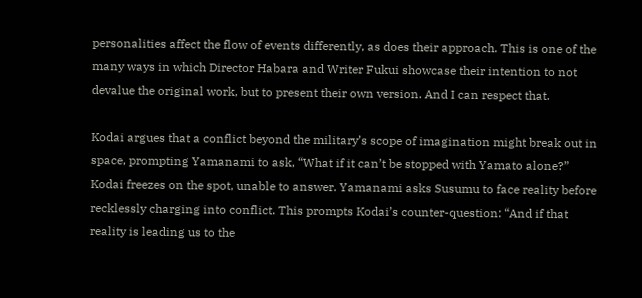personalities affect the flow of events differently, as does their approach. This is one of the many ways in which Director Habara and Writer Fukui showcase their intention to not devalue the original work, but to present their own version. And I can respect that.

Kodai argues that a conflict beyond the military’s scope of imagination might break out in space, prompting Yamanami to ask, “What if it can’t be stopped with Yamato alone?” Kodai freezes on the spot, unable to answer. Yamanami asks Susumu to face reality before recklessly charging into conflict. This prompts Kodai’s counter-question: “And if that reality is leading us to the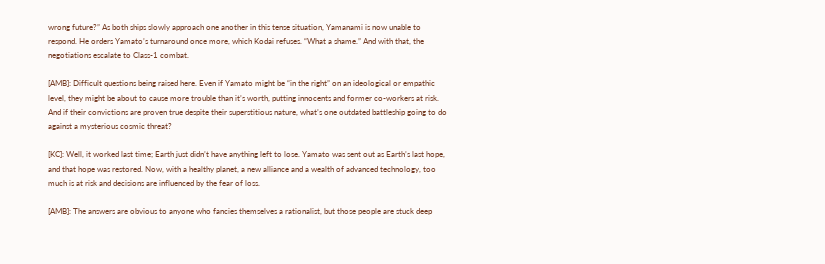wrong future?” As both ships slowly approach one another in this tense situation, Yamanami is now unable to respond. He orders Yamato’s turnaround once more, which Kodai refuses. “What a shame.” And with that, the negotiations escalate to Class-1 combat.

[AMB]: Difficult questions being raised here. Even if Yamato might be “in the right” on an ideological or empathic level, they might be about to cause more trouble than it’s worth, putting innocents and former co-workers at risk. And if their convictions are proven true despite their superstitious nature, what’s one outdated battleship going to do against a mysterious cosmic threat?

[KC]: Well, it worked last time; Earth just didn’t have anything left to lose. Yamato was sent out as Earth’s last hope, and that hope was restored. Now, with a healthy planet, a new alliance and a wealth of advanced technology, too much is at risk and decisions are influenced by the fear of loss.

[AMB]: The answers are obvious to anyone who fancies themselves a rationalist, but those people are stuck deep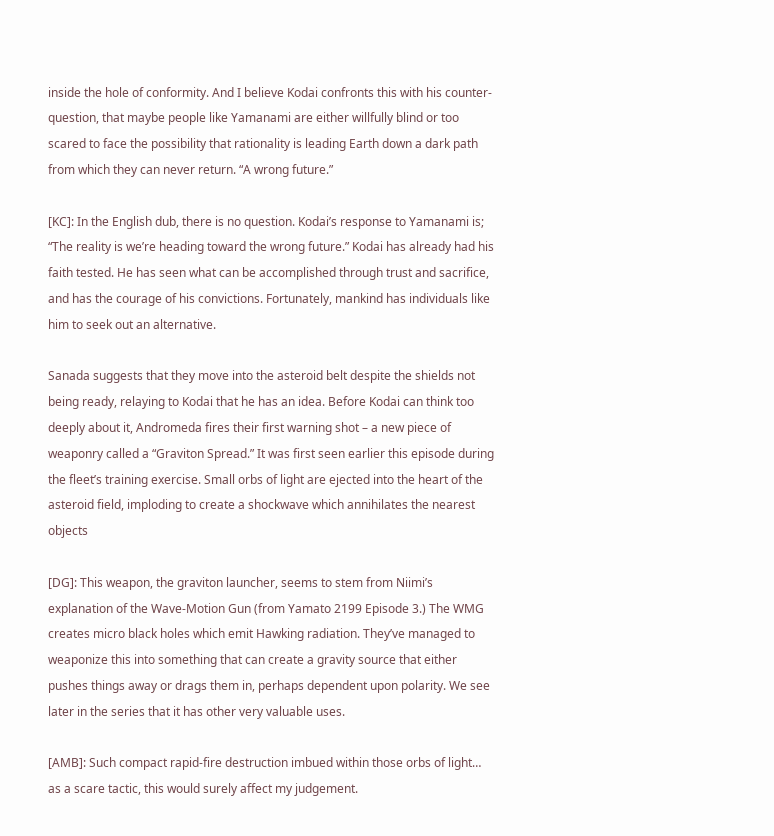inside the hole of conformity. And I believe Kodai confronts this with his counter-question, that maybe people like Yamanami are either willfully blind or too scared to face the possibility that rationality is leading Earth down a dark path from which they can never return. “A wrong future.”

[KC]: In the English dub, there is no question. Kodai’s response to Yamanami is; “The reality is we’re heading toward the wrong future.” Kodai has already had his faith tested. He has seen what can be accomplished through trust and sacrifice, and has the courage of his convictions. Fortunately, mankind has individuals like him to seek out an alternative.

Sanada suggests that they move into the asteroid belt despite the shields not being ready, relaying to Kodai that he has an idea. Before Kodai can think too deeply about it, Andromeda fires their first warning shot – a new piece of weaponry called a “Graviton Spread.” It was first seen earlier this episode during the fleet’s training exercise. Small orbs of light are ejected into the heart of the asteroid field, imploding to create a shockwave which annihilates the nearest objects

[DG]: This weapon, the graviton launcher, seems to stem from Niimi’s explanation of the Wave-Motion Gun (from Yamato 2199 Episode 3.) The WMG creates micro black holes which emit Hawking radiation. They’ve managed to weaponize this into something that can create a gravity source that either pushes things away or drags them in, perhaps dependent upon polarity. We see later in the series that it has other very valuable uses.

[AMB]: Such compact rapid-fire destruction imbued within those orbs of light… as a scare tactic, this would surely affect my judgement.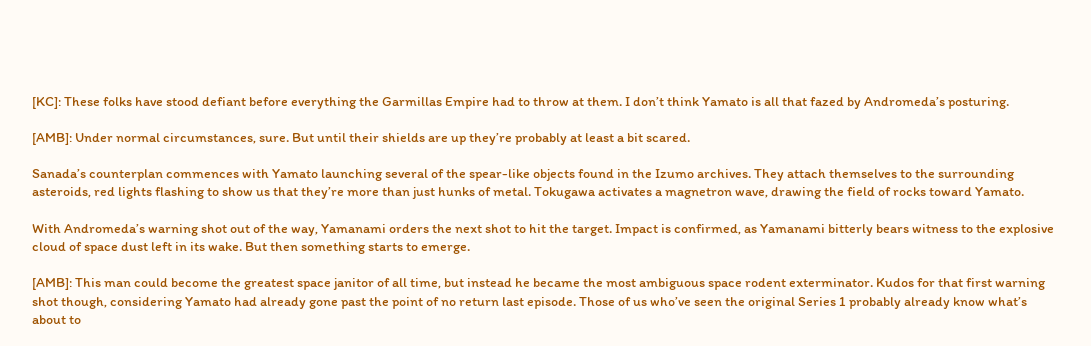[KC]: These folks have stood defiant before everything the Garmillas Empire had to throw at them. I don’t think Yamato is all that fazed by Andromeda’s posturing.

[AMB]: Under normal circumstances, sure. But until their shields are up they’re probably at least a bit scared.

Sanada’s counterplan commences with Yamato launching several of the spear-like objects found in the Izumo archives. They attach themselves to the surrounding asteroids, red lights flashing to show us that they’re more than just hunks of metal. Tokugawa activates a magnetron wave, drawing the field of rocks toward Yamato.

With Andromeda’s warning shot out of the way, Yamanami orders the next shot to hit the target. Impact is confirmed, as Yamanami bitterly bears witness to the explosive cloud of space dust left in its wake. But then something starts to emerge.

[AMB]: This man could become the greatest space janitor of all time, but instead he became the most ambiguous space rodent exterminator. Kudos for that first warning shot though, considering Yamato had already gone past the point of no return last episode. Those of us who’ve seen the original Series 1 probably already know what’s about to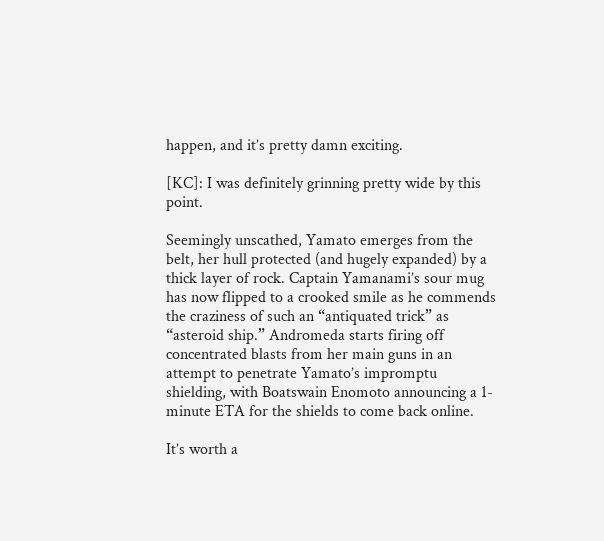happen, and it’s pretty damn exciting.

[KC]: I was definitely grinning pretty wide by this point.

Seemingly unscathed, Yamato emerges from the belt, her hull protected (and hugely expanded) by a thick layer of rock. Captain Yamanami’s sour mug has now flipped to a crooked smile as he commends the craziness of such an “antiquated trick” as “asteroid ship.” Andromeda starts firing off concentrated blasts from her main guns in an attempt to penetrate Yamato’s impromptu shielding, with Boatswain Enomoto announcing a 1-minute ETA for the shields to come back online.

It’s worth a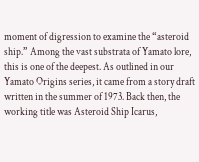moment of digression to examine the “asteroid ship.” Among the vast substrata of Yamato lore, this is one of the deepest. As outlined in our Yamato Origins series, it came from a story draft written in the summer of 1973. Back then, the working title was Asteroid Ship Icarus,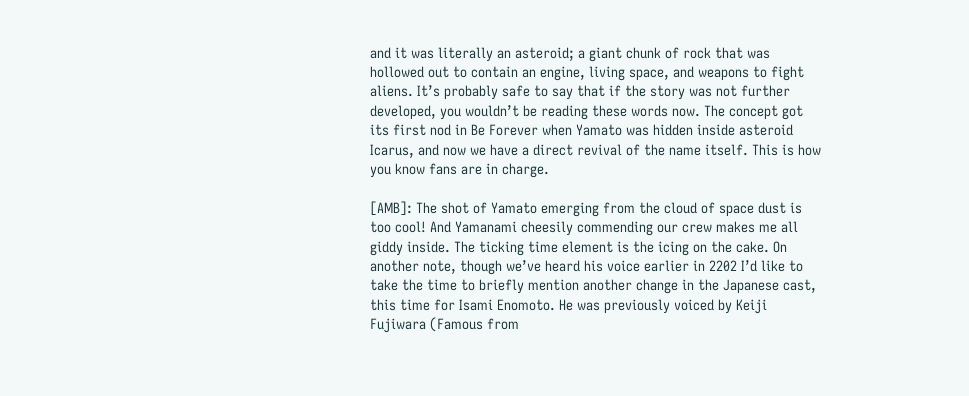and it was literally an asteroid; a giant chunk of rock that was hollowed out to contain an engine, living space, and weapons to fight aliens. It’s probably safe to say that if the story was not further developed, you wouldn’t be reading these words now. The concept got its first nod in Be Forever when Yamato was hidden inside asteroid Icarus, and now we have a direct revival of the name itself. This is how you know fans are in charge.

[AMB]: The shot of Yamato emerging from the cloud of space dust is too cool! And Yamanami cheesily commending our crew makes me all giddy inside. The ticking time element is the icing on the cake. On another note, though we’ve heard his voice earlier in 2202 I’d like to take the time to briefly mention another change in the Japanese cast, this time for Isami Enomoto. He was previously voiced by Keiji Fujiwara (Famous from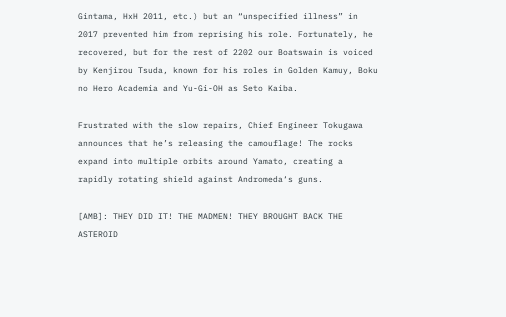Gintama, HxH 2011, etc.) but an “unspecified illness” in 2017 prevented him from reprising his role. Fortunately, he recovered, but for the rest of 2202 our Boatswain is voiced by Kenjirou Tsuda, known for his roles in Golden Kamuy, Boku no Hero Academia and Yu-Gi-OH as Seto Kaiba.

Frustrated with the slow repairs, Chief Engineer Tokugawa announces that he’s releasing the camouflage! The rocks expand into multiple orbits around Yamato, creating a rapidly rotating shield against Andromeda‘s guns.

[AMB]: THEY DID IT! THE MADMEN! THEY BROUGHT BACK THE ASTEROID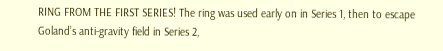RING FROM THE FIRST SERIES! The ring was used early on in Series 1, then to escape Goland’s anti-gravity field in Series 2,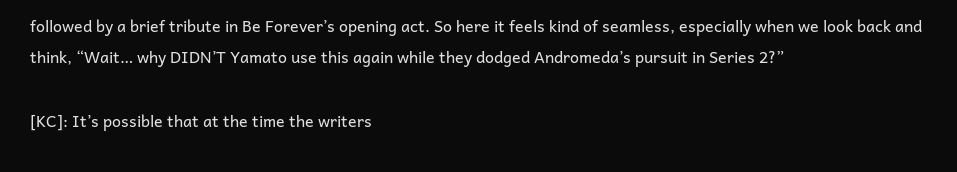followed by a brief tribute in Be Forever’s opening act. So here it feels kind of seamless, especially when we look back and think, “Wait… why DIDN’T Yamato use this again while they dodged Andromeda’s pursuit in Series 2?”

[KC]: It’s possible that at the time the writers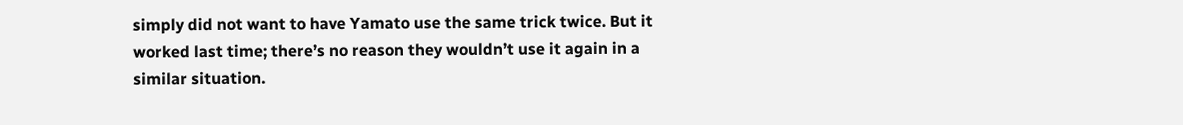simply did not want to have Yamato use the same trick twice. But it worked last time; there’s no reason they wouldn’t use it again in a similar situation.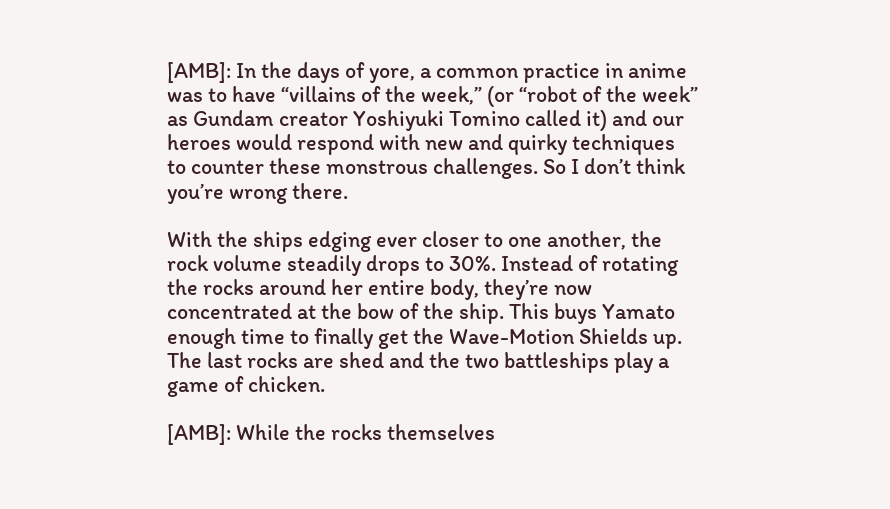[AMB]: In the days of yore, a common practice in anime was to have “villains of the week,” (or “robot of the week” as Gundam creator Yoshiyuki Tomino called it) and our heroes would respond with new and quirky techniques to counter these monstrous challenges. So I don’t think you’re wrong there.

With the ships edging ever closer to one another, the rock volume steadily drops to 30%. Instead of rotating the rocks around her entire body, they’re now concentrated at the bow of the ship. This buys Yamato enough time to finally get the Wave-Motion Shields up. The last rocks are shed and the two battleships play a game of chicken.

[AMB]: While the rocks themselves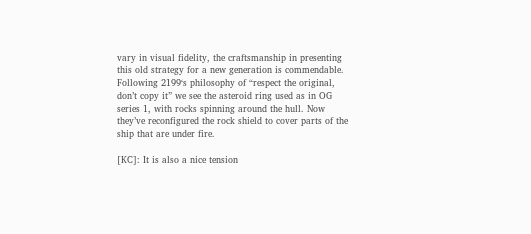vary in visual fidelity, the craftsmanship in presenting this old strategy for a new generation is commendable. Following 2199‘s philosophy of “respect the original, don’t copy it” we see the asteroid ring used as in OG series 1, with rocks spinning around the hull. Now they’ve reconfigured the rock shield to cover parts of the ship that are under fire.

[KC]: It is also a nice tension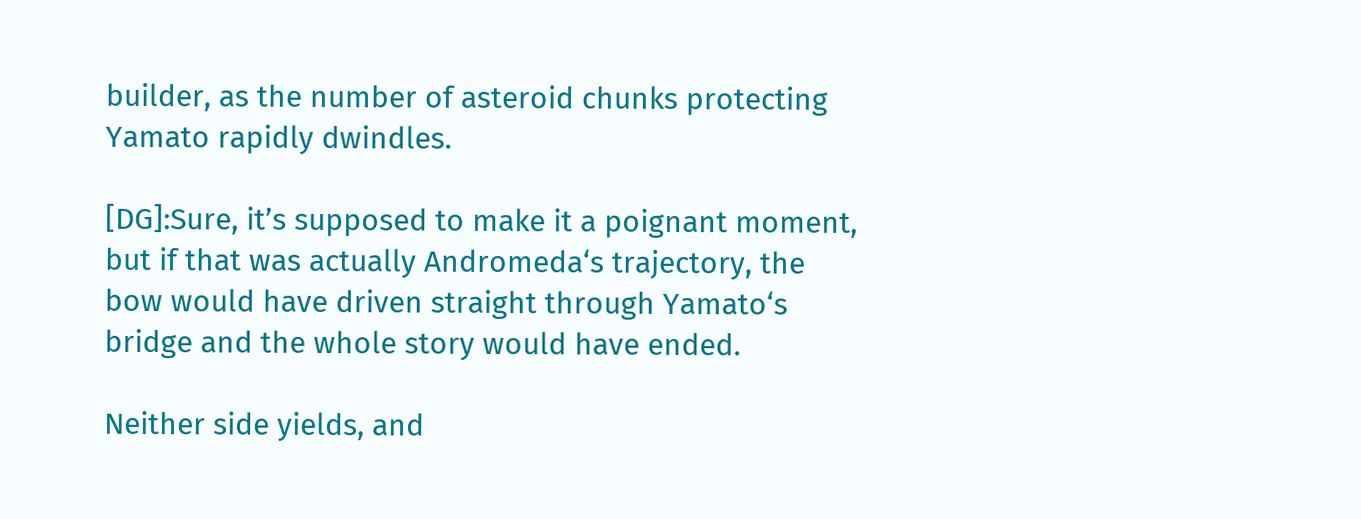builder, as the number of asteroid chunks protecting Yamato rapidly dwindles.

[DG]:Sure, it’s supposed to make it a poignant moment, but if that was actually Andromeda‘s trajectory, the bow would have driven straight through Yamato‘s bridge and the whole story would have ended.

Neither side yields, and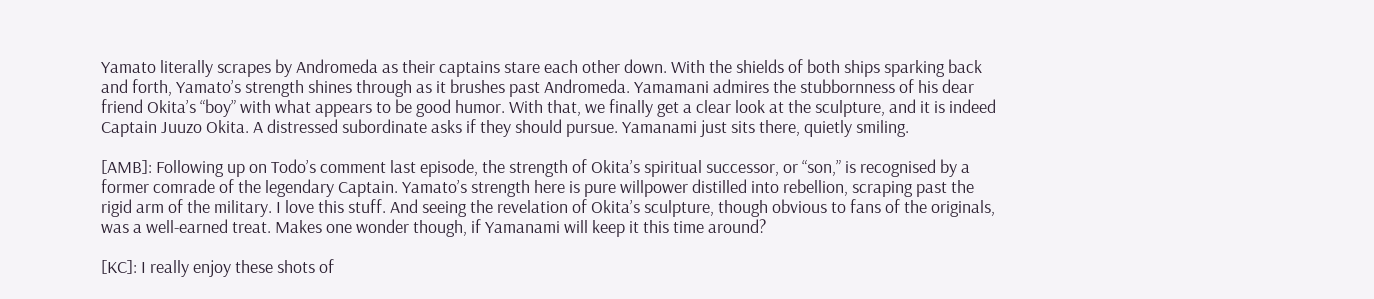Yamato literally scrapes by Andromeda as their captains stare each other down. With the shields of both ships sparking back and forth, Yamato’s strength shines through as it brushes past Andromeda. Yamamani admires the stubbornness of his dear friend Okita’s “boy” with what appears to be good humor. With that, we finally get a clear look at the sculpture, and it is indeed Captain Juuzo Okita. A distressed subordinate asks if they should pursue. Yamanami just sits there, quietly smiling.

[AMB]: Following up on Todo’s comment last episode, the strength of Okita’s spiritual successor, or “son,” is recognised by a former comrade of the legendary Captain. Yamato’s strength here is pure willpower distilled into rebellion, scraping past the rigid arm of the military. I love this stuff. And seeing the revelation of Okita’s sculpture, though obvious to fans of the originals, was a well-earned treat. Makes one wonder though, if Yamanami will keep it this time around?

[KC]: I really enjoy these shots of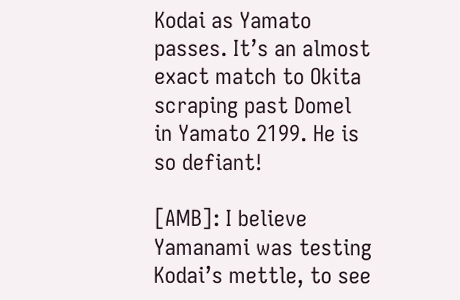Kodai as Yamato passes. It’s an almost exact match to Okita scraping past Domel in Yamato 2199. He is so defiant!

[AMB]: I believe Yamanami was testing Kodai’s mettle, to see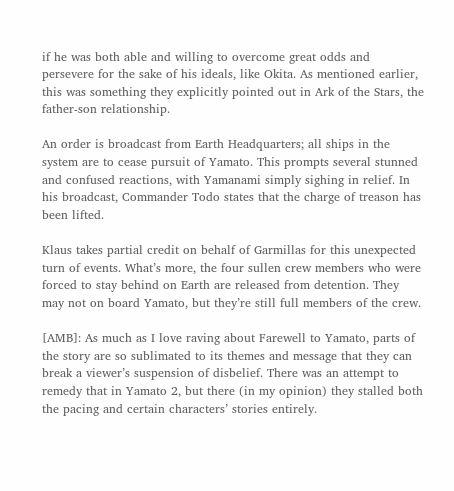if he was both able and willing to overcome great odds and persevere for the sake of his ideals, like Okita. As mentioned earlier, this was something they explicitly pointed out in Ark of the Stars, the father-son relationship.

An order is broadcast from Earth Headquarters; all ships in the system are to cease pursuit of Yamato. This prompts several stunned and confused reactions, with Yamanami simply sighing in relief. In his broadcast, Commander Todo states that the charge of treason has been lifted.

Klaus takes partial credit on behalf of Garmillas for this unexpected turn of events. What’s more, the four sullen crew members who were forced to stay behind on Earth are released from detention. They may not on board Yamato, but they’re still full members of the crew.

[AMB]: As much as I love raving about Farewell to Yamato, parts of the story are so sublimated to its themes and message that they can break a viewer’s suspension of disbelief. There was an attempt to remedy that in Yamato 2, but there (in my opinion) they stalled both the pacing and certain characters’ stories entirely.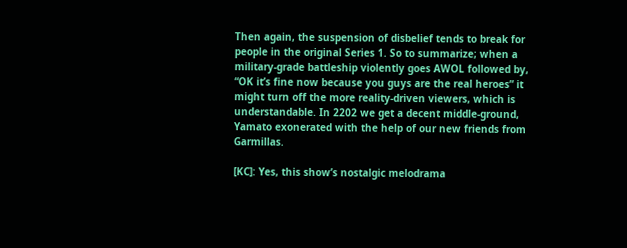Then again, the suspension of disbelief tends to break for people in the original Series 1. So to summarize; when a military-grade battleship violently goes AWOL followed by, “OK it’s fine now because you guys are the real heroes” it might turn off the more reality-driven viewers, which is understandable. In 2202 we get a decent middle-ground, Yamato exonerated with the help of our new friends from Garmillas.

[KC]: Yes, this show’s nostalgic melodrama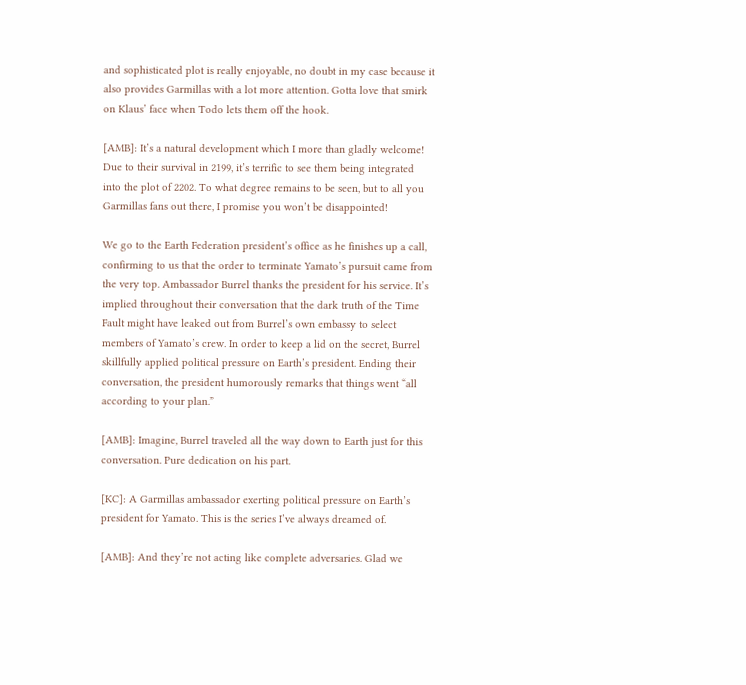and sophisticated plot is really enjoyable, no doubt in my case because it also provides Garmillas with a lot more attention. Gotta love that smirk on Klaus’ face when Todo lets them off the hook.

[AMB]: It’s a natural development which I more than gladly welcome! Due to their survival in 2199, it’s terrific to see them being integrated into the plot of 2202. To what degree remains to be seen, but to all you Garmillas fans out there, I promise you won’t be disappointed!

We go to the Earth Federation president’s office as he finishes up a call, confirming to us that the order to terminate Yamato’s pursuit came from the very top. Ambassador Burrel thanks the president for his service. It’s implied throughout their conversation that the dark truth of the Time Fault might have leaked out from Burrel’s own embassy to select members of Yamato’s crew. In order to keep a lid on the secret, Burrel skillfully applied political pressure on Earth’s president. Ending their conversation, the president humorously remarks that things went “all according to your plan.”

[AMB]: Imagine, Burrel traveled all the way down to Earth just for this conversation. Pure dedication on his part.

[KC]: A Garmillas ambassador exerting political pressure on Earth’s president for Yamato. This is the series I’ve always dreamed of.

[AMB]: And they’re not acting like complete adversaries. Glad we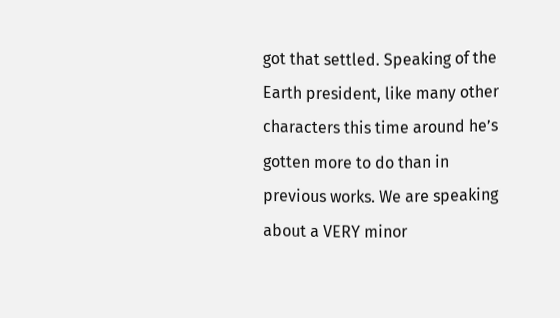got that settled. Speaking of the Earth president, like many other characters this time around he’s gotten more to do than in previous works. We are speaking about a VERY minor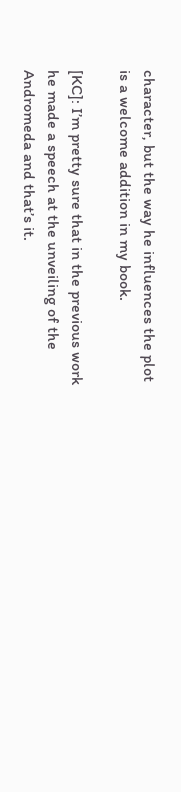character, but the way he influences the plot is a welcome addition in my book.

[KC]: I’m pretty sure that in the previous work he made a speech at the unveiling of the Andromeda and that’s it.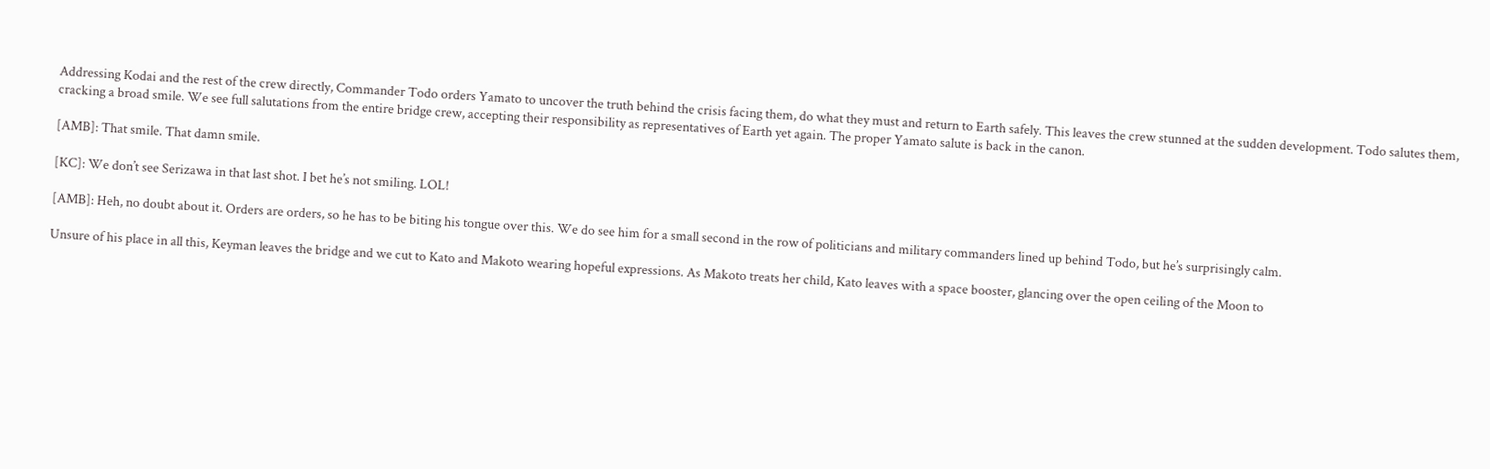Addressing Kodai and the rest of the crew directly, Commander Todo orders Yamato to uncover the truth behind the crisis facing them, do what they must and return to Earth safely. This leaves the crew stunned at the sudden development. Todo salutes them, cracking a broad smile. We see full salutations from the entire bridge crew, accepting their responsibility as representatives of Earth yet again. The proper Yamato salute is back in the canon.

[AMB]: That smile. That damn smile.

[KC]: We don’t see Serizawa in that last shot. I bet he’s not smiling. LOL!

[AMB]: Heh, no doubt about it. Orders are orders, so he has to be biting his tongue over this. We do see him for a small second in the row of politicians and military commanders lined up behind Todo, but he’s surprisingly calm.

Unsure of his place in all this, Keyman leaves the bridge and we cut to Kato and Makoto wearing hopeful expressions. As Makoto treats her child, Kato leaves with a space booster, glancing over the open ceiling of the Moon to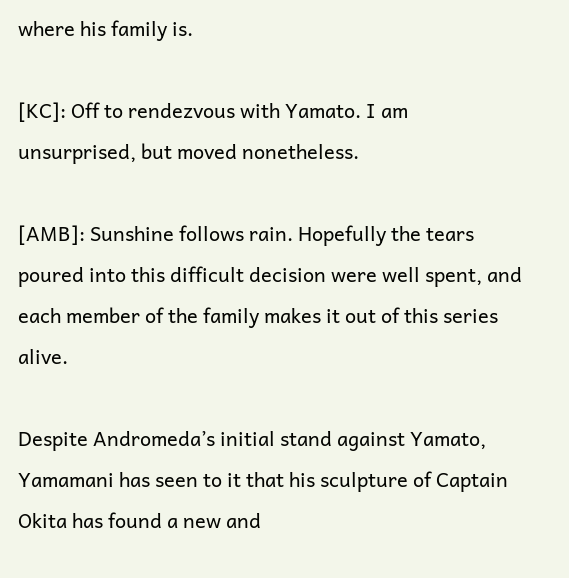where his family is.

[KC]: Off to rendezvous with Yamato. I am unsurprised, but moved nonetheless.

[AMB]: Sunshine follows rain. Hopefully the tears poured into this difficult decision were well spent, and each member of the family makes it out of this series alive.

Despite Andromeda’s initial stand against Yamato, Yamamani has seen to it that his sculpture of Captain Okita has found a new and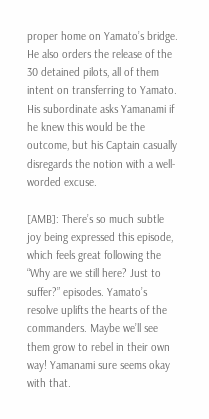proper home on Yamato’s bridge. He also orders the release of the 30 detained pilots, all of them intent on transferring to Yamato. His subordinate asks Yamanami if he knew this would be the outcome, but his Captain casually disregards the notion with a well-worded excuse.

[AMB]: There’s so much subtle joy being expressed this episode, which feels great following the “Why are we still here? Just to suffer?” episodes. Yamato’s resolve uplifts the hearts of the commanders. Maybe we’ll see them grow to rebel in their own way! Yamanami sure seems okay with that.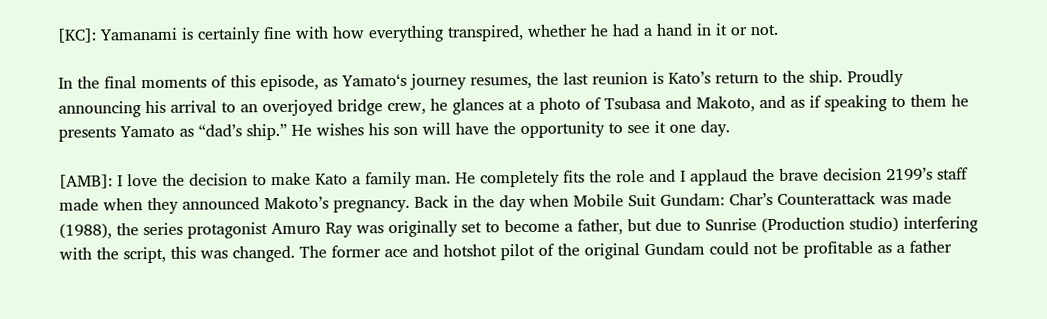[KC]: Yamanami is certainly fine with how everything transpired, whether he had a hand in it or not.

In the final moments of this episode, as Yamato‘s journey resumes, the last reunion is Kato’s return to the ship. Proudly announcing his arrival to an overjoyed bridge crew, he glances at a photo of Tsubasa and Makoto, and as if speaking to them he presents Yamato as “dad’s ship.” He wishes his son will have the opportunity to see it one day.

[AMB]: I love the decision to make Kato a family man. He completely fits the role and I applaud the brave decision 2199’s staff made when they announced Makoto’s pregnancy. Back in the day when Mobile Suit Gundam: Char’s Counterattack was made (1988), the series protagonist Amuro Ray was originally set to become a father, but due to Sunrise (Production studio) interfering with the script, this was changed. The former ace and hotshot pilot of the original Gundam could not be profitable as a father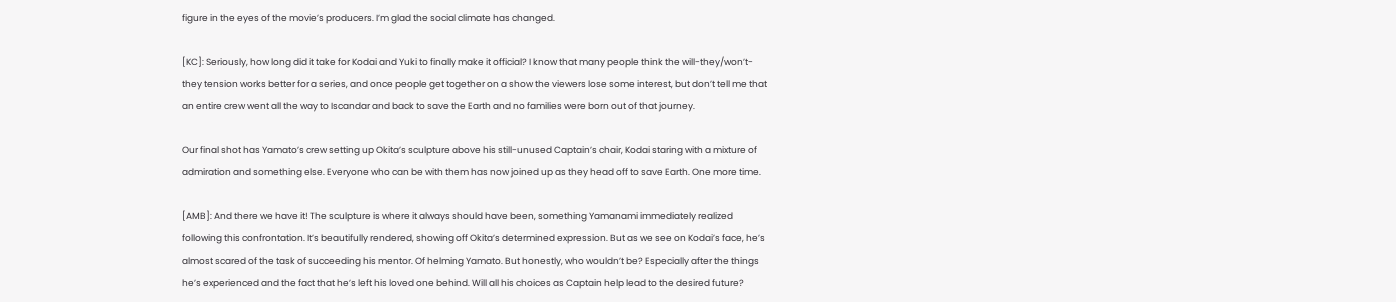figure in the eyes of the movie’s producers. I’m glad the social climate has changed.

[KC]: Seriously, how long did it take for Kodai and Yuki to finally make it official? I know that many people think the will-they/won’t-they tension works better for a series, and once people get together on a show the viewers lose some interest, but don’t tell me that an entire crew went all the way to Iscandar and back to save the Earth and no families were born out of that journey.

Our final shot has Yamato’s crew setting up Okita’s sculpture above his still-unused Captain’s chair, Kodai staring with a mixture of admiration and something else. Everyone who can be with them has now joined up as they head off to save Earth. One more time.

[AMB]: And there we have it! The sculpture is where it always should have been, something Yamanami immediately realized following this confrontation. It’s beautifully rendered, showing off Okita’s determined expression. But as we see on Kodai’s face, he’s almost scared of the task of succeeding his mentor. Of helming Yamato. But honestly, who wouldn’t be? Especially after the things he’s experienced and the fact that he’s left his loved one behind. Will all his choices as Captain help lead to the desired future?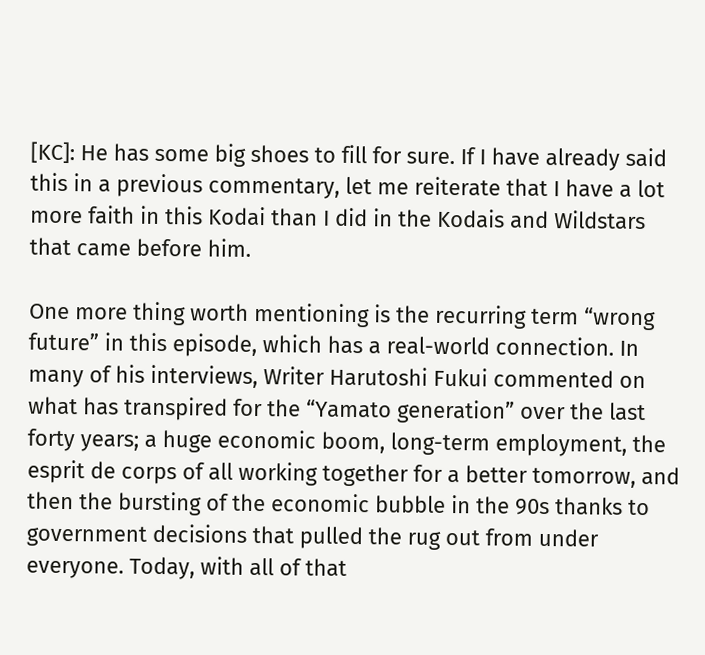[KC]: He has some big shoes to fill for sure. If I have already said this in a previous commentary, let me reiterate that I have a lot more faith in this Kodai than I did in the Kodais and Wildstars that came before him.

One more thing worth mentioning is the recurring term “wrong future” in this episode, which has a real-world connection. In many of his interviews, Writer Harutoshi Fukui commented on what has transpired for the “Yamato generation” over the last forty years; a huge economic boom, long-term employment, the esprit de corps of all working together for a better tomorrow, and then the bursting of the economic bubble in the 90s thanks to government decisions that pulled the rug out from under everyone. Today, with all of that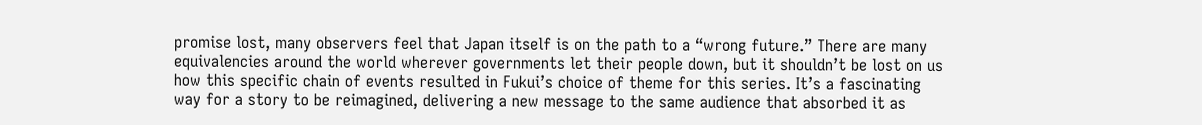promise lost, many observers feel that Japan itself is on the path to a “wrong future.” There are many equivalencies around the world wherever governments let their people down, but it shouldn’t be lost on us how this specific chain of events resulted in Fukui’s choice of theme for this series. It’s a fascinating way for a story to be reimagined, delivering a new message to the same audience that absorbed it as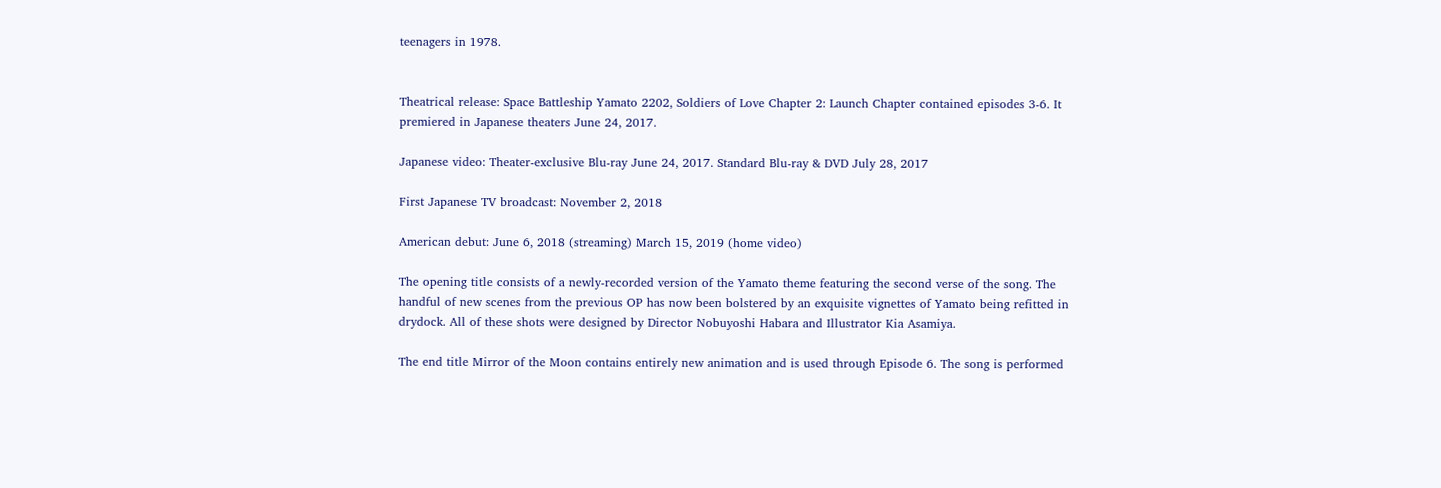teenagers in 1978.


Theatrical release: Space Battleship Yamato 2202, Soldiers of Love Chapter 2: Launch Chapter contained episodes 3-6. It premiered in Japanese theaters June 24, 2017.

Japanese video: Theater-exclusive Blu-ray June 24, 2017. Standard Blu-ray & DVD July 28, 2017

First Japanese TV broadcast: November 2, 2018

American debut: June 6, 2018 (streaming) March 15, 2019 (home video)

The opening title consists of a newly-recorded version of the Yamato theme featuring the second verse of the song. The handful of new scenes from the previous OP has now been bolstered by an exquisite vignettes of Yamato being refitted in drydock. All of these shots were designed by Director Nobuyoshi Habara and Illustrator Kia Asamiya.

The end title Mirror of the Moon contains entirely new animation and is used through Episode 6. The song is performed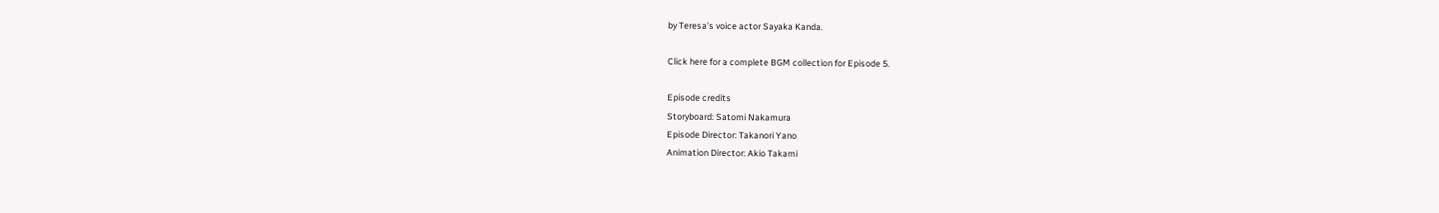by Teresa’s voice actor Sayaka Kanda.

Click here for a complete BGM collection for Episode 5.

Episode credits
Storyboard: Satomi Nakamura
Episode Director: Takanori Yano
Animation Director: Akio Takami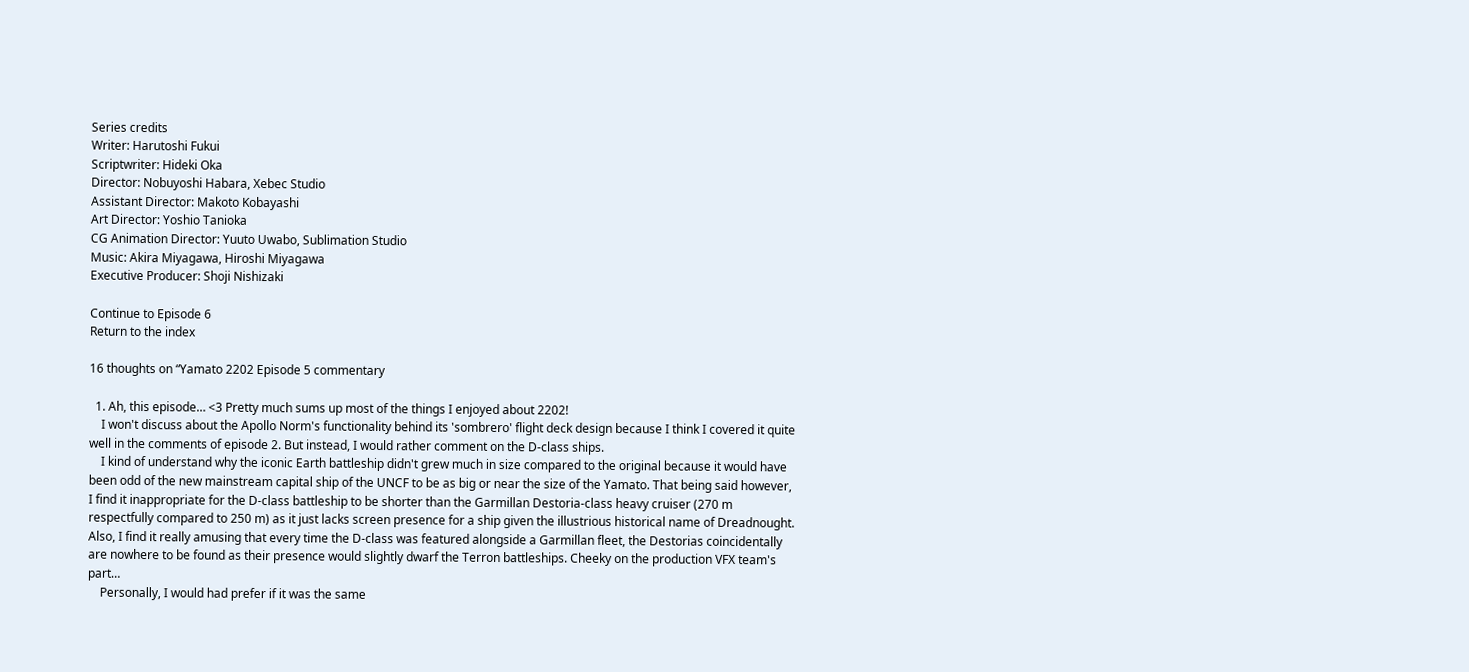Series credits
Writer: Harutoshi Fukui
Scriptwriter: Hideki Oka
Director: Nobuyoshi Habara, Xebec Studio
Assistant Director: Makoto Kobayashi
Art Director: Yoshio Tanioka
CG Animation Director: Yuuto Uwabo, Sublimation Studio
Music: Akira Miyagawa, Hiroshi Miyagawa
Executive Producer: Shoji Nishizaki

Continue to Episode 6
Return to the index

16 thoughts on “Yamato 2202 Episode 5 commentary

  1. Ah, this episode… <3 Pretty much sums up most of the things I enjoyed about 2202!
    I won't discuss about the Apollo Norm's functionality behind its 'sombrero' flight deck design because I think I covered it quite well in the comments of episode 2. But instead, I would rather comment on the D-class ships.
    I kind of understand why the iconic Earth battleship didn't grew much in size compared to the original because it would have been odd of the new mainstream capital ship of the UNCF to be as big or near the size of the Yamato. That being said however, I find it inappropriate for the D-class battleship to be shorter than the Garmillan Destoria-class heavy cruiser (270 m respectfully compared to 250 m) as it just lacks screen presence for a ship given the illustrious historical name of Dreadnought. Also, I find it really amusing that every time the D-class was featured alongside a Garmillan fleet, the Destorias coincidentally are nowhere to be found as their presence would slightly dwarf the Terron battleships. Cheeky on the production VFX team's part…
    Personally, I would had prefer if it was the same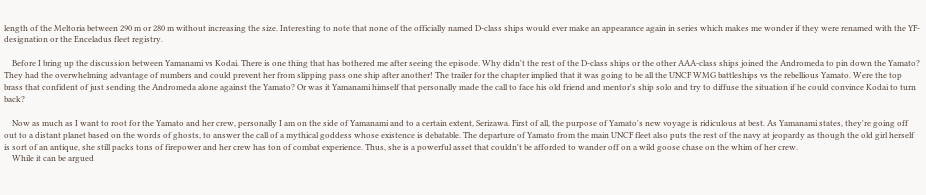length of the Meltoria between 290 m or 280 m without increasing the size. Interesting to note that none of the officially named D-class ships would ever make an appearance again in series which makes me wonder if they were renamed with the YF-designation or the Enceladus fleet registry.

    Before I bring up the discussion between Yamanami vs Kodai. There is one thing that has bothered me after seeing the episode. Why didn't the rest of the D-class ships or the other AAA-class ships joined the Andromeda to pin down the Yamato? They had the overwhelming advantage of numbers and could prevent her from slipping pass one ship after another! The trailer for the chapter implied that it was going to be all the UNCF WMG battleships vs the rebellious Yamato. Were the top brass that confident of just sending the Andromeda alone against the Yamato? Or was it Yamanami himself that personally made the call to face his old friend and mentor's ship solo and try to diffuse the situation if he could convince Kodai to turn back?

    Now as much as I want to root for the Yamato and her crew, personally I am on the side of Yamanami and to a certain extent, Serizawa. First of all, the purpose of Yamato's new voyage is ridiculous at best. As Yamanami states, they're going off out to a distant planet based on the words of ghosts, to answer the call of a mythical goddess whose existence is debatable. The departure of Yamato from the main UNCF fleet also puts the rest of the navy at jeopardy as though the old girl herself is sort of an antique, she still packs tons of firepower and her crew has ton of combat experience. Thus, she is a powerful asset that couldn't be afforded to wander off on a wild goose chase on the whim of her crew.
    While it can be argued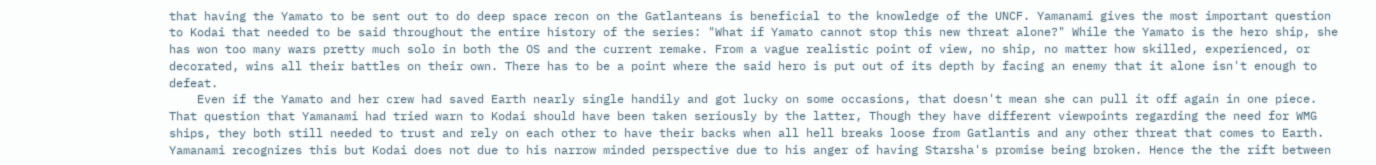that having the Yamato to be sent out to do deep space recon on the Gatlanteans is beneficial to the knowledge of the UNCF. Yamanami gives the most important question to Kodai that needed to be said throughout the entire history of the series: "What if Yamato cannot stop this new threat alone?" While the Yamato is the hero ship, she has won too many wars pretty much solo in both the OS and the current remake. From a vague realistic point of view, no ship, no matter how skilled, experienced, or decorated, wins all their battles on their own. There has to be a point where the said hero is put out of its depth by facing an enemy that it alone isn't enough to defeat.
    Even if the Yamato and her crew had saved Earth nearly single handily and got lucky on some occasions, that doesn't mean she can pull it off again in one piece. That question that Yamanami had tried warn to Kodai should have been taken seriously by the latter, Though they have different viewpoints regarding the need for WMG ships, they both still needed to trust and rely on each other to have their backs when all hell breaks loose from Gatlantis and any other threat that comes to Earth. Yamanami recognizes this but Kodai does not due to his narrow minded perspective due to his anger of having Starsha's promise being broken. Hence the the rift between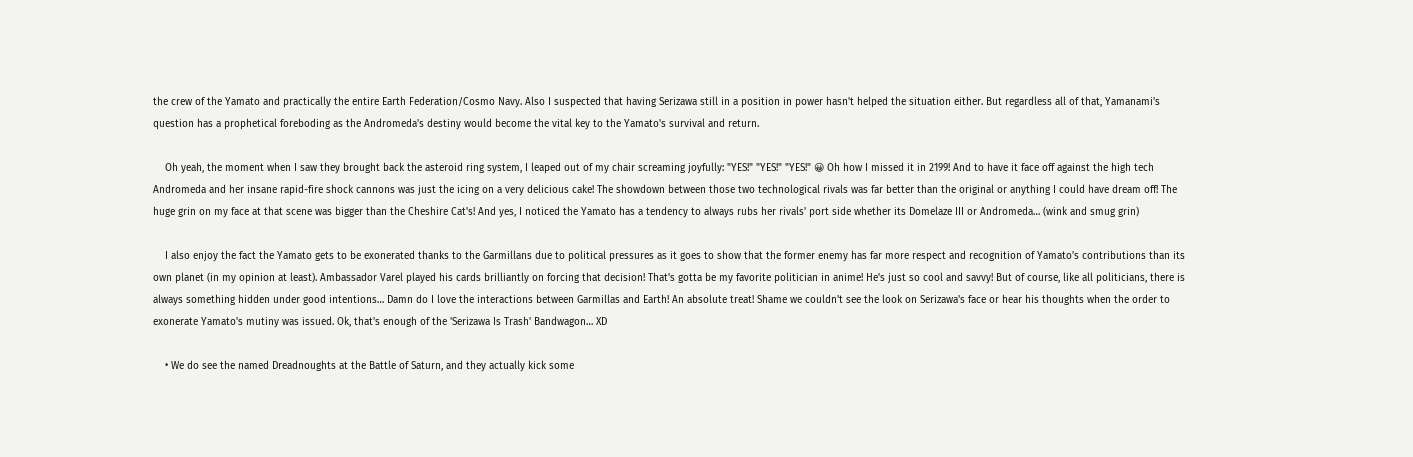the crew of the Yamato and practically the entire Earth Federation/Cosmo Navy. Also I suspected that having Serizawa still in a position in power hasn't helped the situation either. But regardless all of that, Yamanami's question has a prophetical foreboding as the Andromeda's destiny would become the vital key to the Yamato's survival and return.

    Oh yeah, the moment when I saw they brought back the asteroid ring system, I leaped out of my chair screaming joyfully: "YES!" "YES!" "YES!" 😀 Oh how I missed it in 2199! And to have it face off against the high tech Andromeda and her insane rapid-fire shock cannons was just the icing on a very delicious cake! The showdown between those two technological rivals was far better than the original or anything I could have dream off! The huge grin on my face at that scene was bigger than the Cheshire Cat's! And yes, I noticed the Yamato has a tendency to always rubs her rivals' port side whether its Domelaze III or Andromeda… (wink and smug grin)

    I also enjoy the fact the Yamato gets to be exonerated thanks to the Garmillans due to political pressures as it goes to show that the former enemy has far more respect and recognition of Yamato's contributions than its own planet (in my opinion at least). Ambassador Varel played his cards brilliantly on forcing that decision! That's gotta be my favorite politician in anime! He's just so cool and savvy! But of course, like all politicians, there is always something hidden under good intentions… Damn do I love the interactions between Garmillas and Earth! An absolute treat! Shame we couldn't see the look on Serizawa's face or hear his thoughts when the order to exonerate Yamato's mutiny was issued. Ok, that's enough of the 'Serizawa Is Trash' Bandwagon… XD

    • We do see the named Dreadnoughts at the Battle of Saturn, and they actually kick some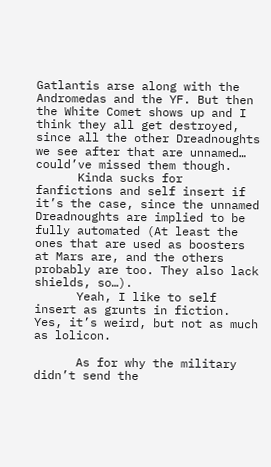Gatlantis arse along with the Andromedas and the YF. But then the White Comet shows up and I think they all get destroyed, since all the other Dreadnoughts we see after that are unnamed… could’ve missed them though.
      Kinda sucks for fanfictions and self insert if it’s the case, since the unnamed Dreadnoughts are implied to be fully automated (At least the ones that are used as boosters at Mars are, and the others probably are too. They also lack shields, so…).
      Yeah, I like to self insert as grunts in fiction. Yes, it’s weird, but not as much as lolicon.

      As for why the military didn’t send the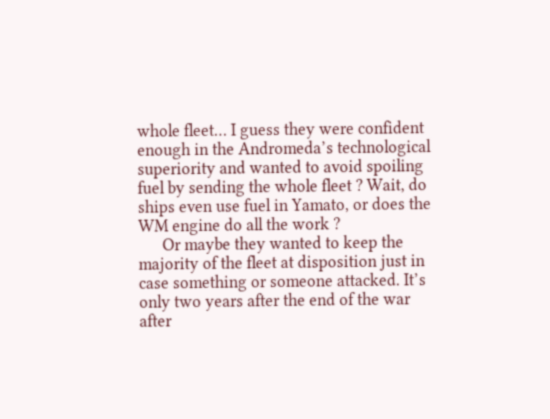whole fleet… I guess they were confident enough in the Andromeda’s technological superiority and wanted to avoid spoiling fuel by sending the whole fleet ? Wait, do ships even use fuel in Yamato, or does the WM engine do all the work ?
      Or maybe they wanted to keep the majority of the fleet at disposition just in case something or someone attacked. It’s only two years after the end of the war after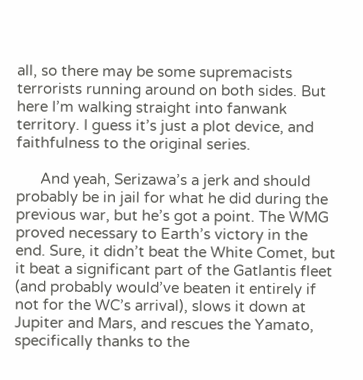all, so there may be some supremacists terrorists running around on both sides. But here I’m walking straight into fanwank territory. I guess it’s just a plot device, and faithfulness to the original series.

      And yeah, Serizawa’s a jerk and should probably be in jail for what he did during the previous war, but he’s got a point. The WMG proved necessary to Earth’s victory in the end. Sure, it didn’t beat the White Comet, but it beat a significant part of the Gatlantis fleet (and probably would’ve beaten it entirely if not for the WC’s arrival), slows it down at Jupiter and Mars, and rescues the Yamato, specifically thanks to the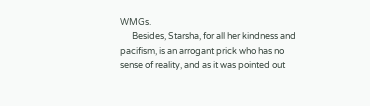WMGs.
      Besides, Starsha, for all her kindness and pacifism, is an arrogant prick who has no sense of reality, and as it was pointed out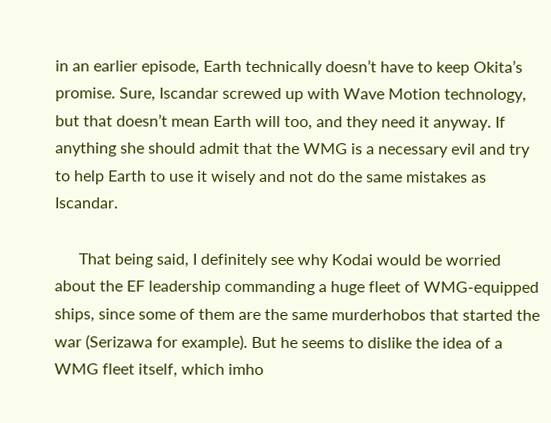in an earlier episode, Earth technically doesn’t have to keep Okita’s promise. Sure, Iscandar screwed up with Wave Motion technology, but that doesn’t mean Earth will too, and they need it anyway. If anything she should admit that the WMG is a necessary evil and try to help Earth to use it wisely and not do the same mistakes as Iscandar.

      That being said, I definitely see why Kodai would be worried about the EF leadership commanding a huge fleet of WMG-equipped ships, since some of them are the same murderhobos that started the war (Serizawa for example). But he seems to dislike the idea of a WMG fleet itself, which imho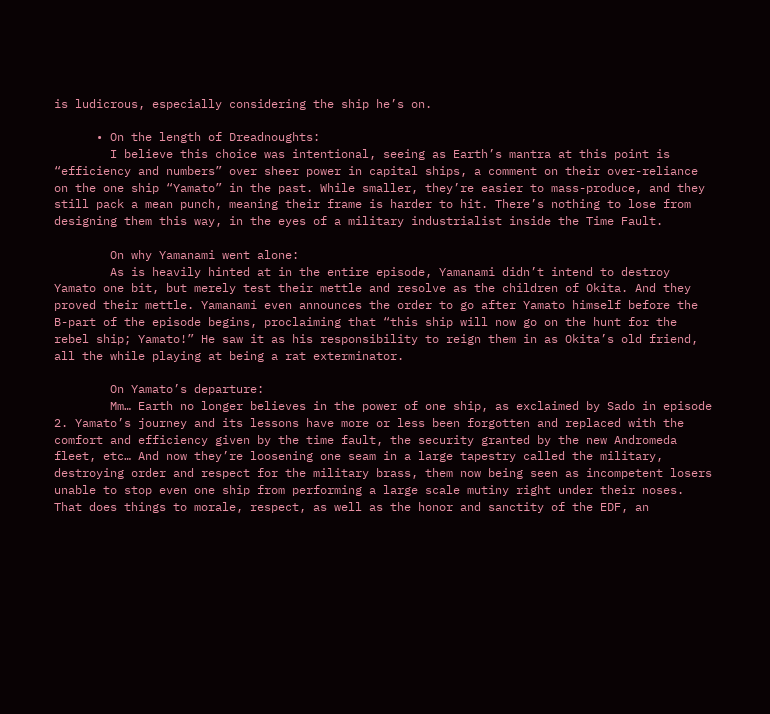is ludicrous, especially considering the ship he’s on.

      • On the length of Dreadnoughts:
        I believe this choice was intentional, seeing as Earth’s mantra at this point is “efficiency and numbers” over sheer power in capital ships, a comment on their over-reliance on the one ship “Yamato” in the past. While smaller, they’re easier to mass-produce, and they still pack a mean punch, meaning their frame is harder to hit. There’s nothing to lose from designing them this way, in the eyes of a military industrialist inside the Time Fault.

        On why Yamanami went alone:
        As is heavily hinted at in the entire episode, Yamanami didn’t intend to destroy Yamato one bit, but merely test their mettle and resolve as the children of Okita. And they proved their mettle. Yamanami even announces the order to go after Yamato himself before the B-part of the episode begins, proclaiming that “this ship will now go on the hunt for the rebel ship; Yamato!” He saw it as his responsibility to reign them in as Okita’s old friend, all the while playing at being a rat exterminator.

        On Yamato’s departure:
        Mm… Earth no longer believes in the power of one ship, as exclaimed by Sado in episode 2. Yamato’s journey and its lessons have more or less been forgotten and replaced with the comfort and efficiency given by the time fault, the security granted by the new Andromeda fleet, etc… And now they’re loosening one seam in a large tapestry called the military, destroying order and respect for the military brass, them now being seen as incompetent losers unable to stop even one ship from performing a large scale mutiny right under their noses. That does things to morale, respect, as well as the honor and sanctity of the EDF, an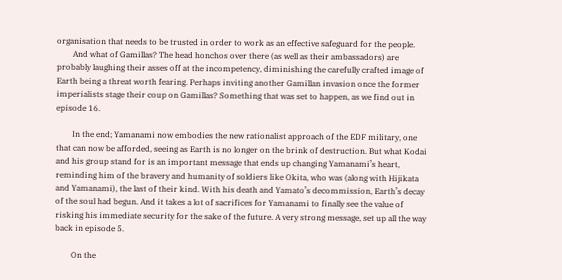organisation that needs to be trusted in order to work as an effective safeguard for the people.
        And what of Gamillas? The head honchos over there (as well as their ambassadors) are probably laughing their asses off at the incompetency, diminishing the carefully crafted image of Earth being a threat worth fearing. Perhaps inviting another Gamillan invasion once the former imperialists stage their coup on Gamillas? Something that was set to happen, as we find out in episode 16.

        In the end; Yamanami now embodies the new rationalist approach of the EDF military, one that can now be afforded, seeing as Earth is no longer on the brink of destruction. But what Kodai and his group stand for is an important message that ends up changing Yamanami’s heart, reminding him of the bravery and humanity of soldiers like Okita, who was (along with Hijikata and Yamanami), the last of their kind. With his death and Yamato’s decommission, Earth’s decay of the soul had begun. And it takes a lot of sacrifices for Yamanami to finally see the value of risking his immediate security for the sake of the future. A very strong message, set up all the way back in episode 5.

        On the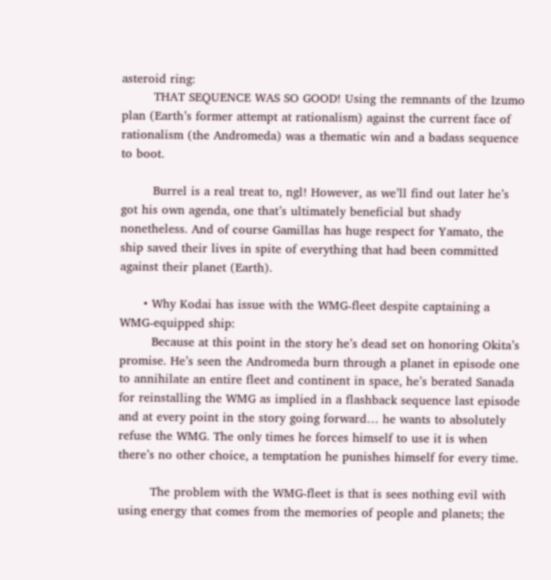asteroid ring:
        THAT SEQUENCE WAS SO GOOD! Using the remnants of the Izumo plan (Earth’s former attempt at rationalism) against the current face of rationalism (the Andromeda) was a thematic win and a badass sequence to boot.

        Burrel is a real treat to, ngl! However, as we’ll find out later he’s got his own agenda, one that’s ultimately beneficial but shady nonetheless. And of course Gamillas has huge respect for Yamato, the ship saved their lives in spite of everything that had been committed against their planet (Earth).

      • Why Kodai has issue with the WMG-fleet despite captaining a WMG-equipped ship:
        Because at this point in the story he’s dead set on honoring Okita’s promise. He’s seen the Andromeda burn through a planet in episode one to annihilate an entire fleet and continent in space, he’s berated Sanada for reinstalling the WMG as implied in a flashback sequence last episode and at every point in the story going forward… he wants to absolutely refuse the WMG. The only times he forces himself to use it is when there’s no other choice, a temptation he punishes himself for every time.

        The problem with the WMG-fleet is that is sees nothing evil with using energy that comes from the memories of people and planets; the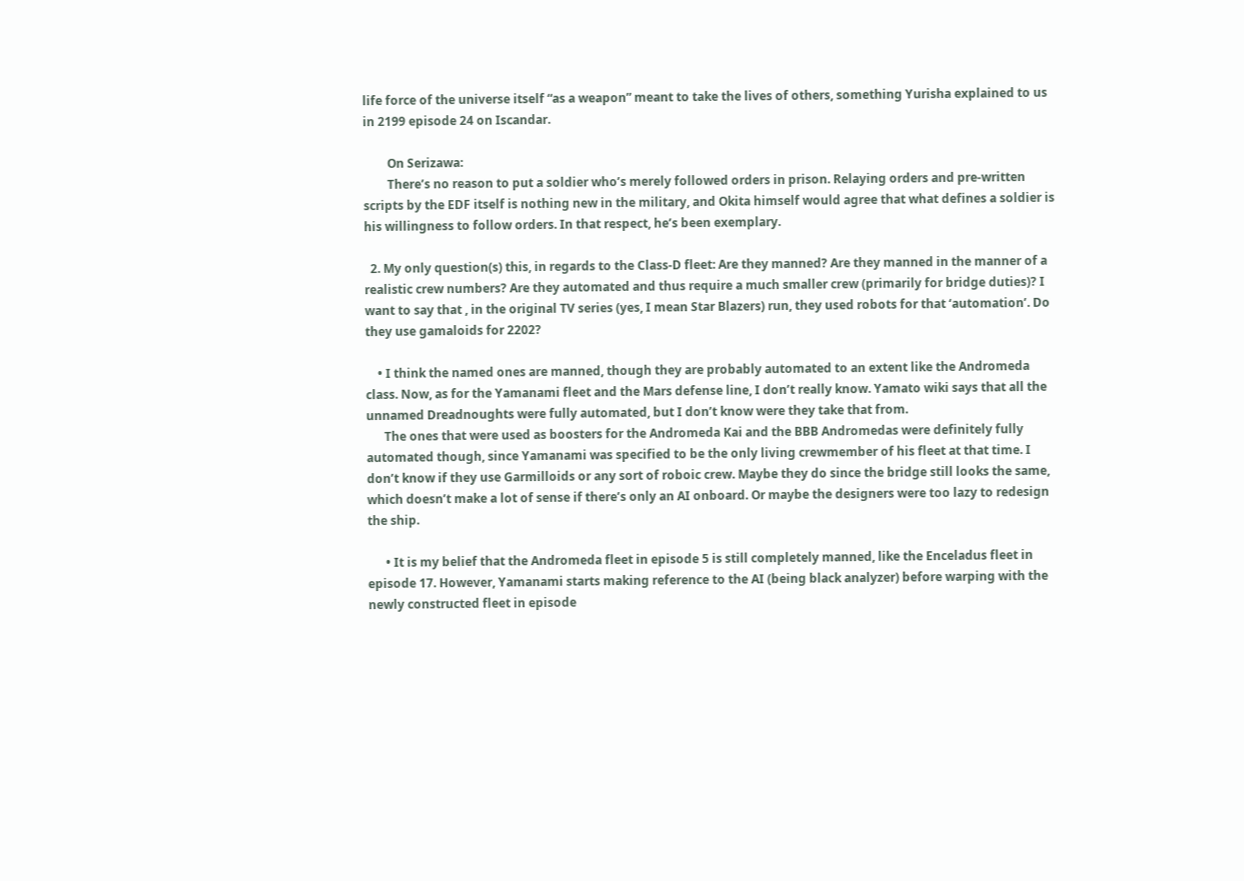life force of the universe itself “as a weapon” meant to take the lives of others, something Yurisha explained to us in 2199 episode 24 on Iscandar.

        On Serizawa:
        There’s no reason to put a soldier who’s merely followed orders in prison. Relaying orders and pre-written scripts by the EDF itself is nothing new in the military, and Okita himself would agree that what defines a soldier is his willingness to follow orders. In that respect, he’s been exemplary.

  2. My only question(s) this, in regards to the Class-D fleet: Are they manned? Are they manned in the manner of a realistic crew numbers? Are they automated and thus require a much smaller crew (primarily for bridge duties)? I want to say that , in the original TV series (yes, I mean Star Blazers) run, they used robots for that ‘automation’. Do they use gamaloids for 2202?

    • I think the named ones are manned, though they are probably automated to an extent like the Andromeda class. Now, as for the Yamanami fleet and the Mars defense line, I don’t really know. Yamato wiki says that all the unnamed Dreadnoughts were fully automated, but I don’t know were they take that from.
      The ones that were used as boosters for the Andromeda Kai and the BBB Andromedas were definitely fully automated though, since Yamanami was specified to be the only living crewmember of his fleet at that time. I don’t know if they use Garmilloids or any sort of roboic crew. Maybe they do since the bridge still looks the same, which doesn’t make a lot of sense if there’s only an AI onboard. Or maybe the designers were too lazy to redesign the ship.

      • It is my belief that the Andromeda fleet in episode 5 is still completely manned, like the Enceladus fleet in episode 17. However, Yamanami starts making reference to the AI (being black analyzer) before warping with the newly constructed fleet in episode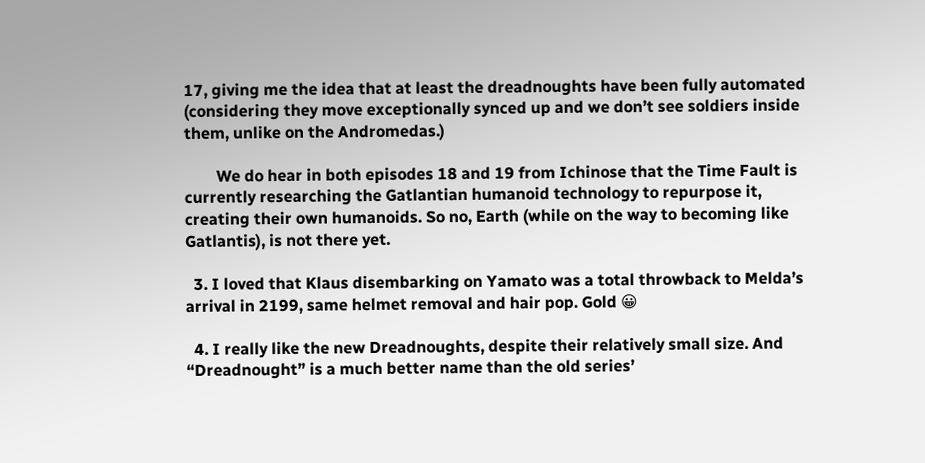17, giving me the idea that at least the dreadnoughts have been fully automated (considering they move exceptionally synced up and we don’t see soldiers inside them, unlike on the Andromedas.)

        We do hear in both episodes 18 and 19 from Ichinose that the Time Fault is currently researching the Gatlantian humanoid technology to repurpose it, creating their own humanoids. So no, Earth (while on the way to becoming like Gatlantis), is not there yet.

  3. I loved that Klaus disembarking on Yamato was a total throwback to Melda’s arrival in 2199, same helmet removal and hair pop. Gold 😀

  4. I really like the new Dreadnoughts, despite their relatively small size. And “Dreadnought” is a much better name than the old series’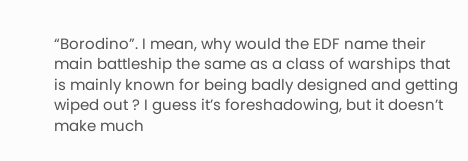“Borodino”. I mean, why would the EDF name their main battleship the same as a class of warships that is mainly known for being badly designed and getting wiped out ? I guess it’s foreshadowing, but it doesn’t make much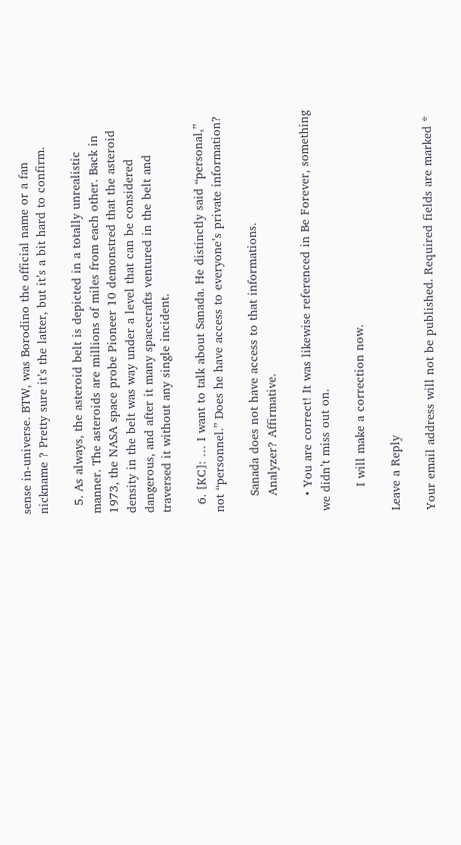sense in-universe. BTW, was Borodino the official name or a fan nickname ? Pretty sure it’s the latter, but it’s a bit hard to confirm.

  5. As always, the asteroid belt is depicted in a totally unrealistic manner. The asteroids are millions of miles from each other. Back in 1973, the NASA space probe Pioneer 10 demonstred that the asteroid density in the belt was way under a level that can be considered dangerous, and after it many spacecrafts ventured in the belt and traversed it without any single incident.

  6. [KC]: … I want to talk about Sanada. He distinctly said “personal,” not “personnel.” Does he have access to everyone’s private information?

    Sanada does not have access to that informations.
    Analyzer? Affirmative.

    • You are correct! It was likewise referenced in Be Forever, something we didn’t miss out on.

      I will make a correction now.

Leave a Reply

Your email address will not be published. Required fields are marked *